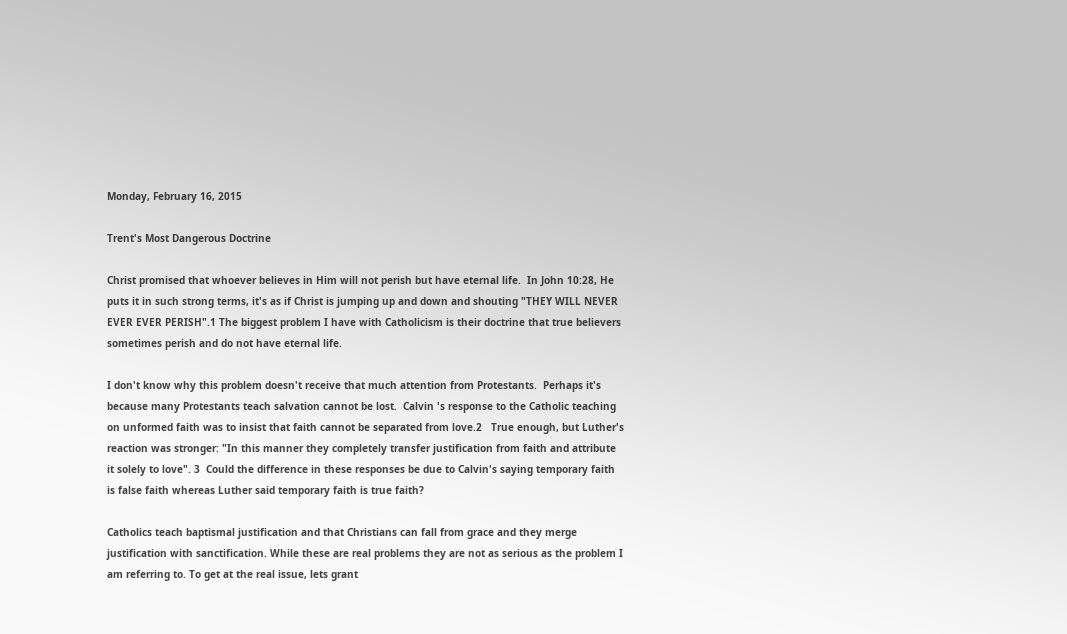Monday, February 16, 2015

Trent's Most Dangerous Doctrine

Christ promised that whoever believes in Him will not perish but have eternal life.  In John 10:28, He puts it in such strong terms, it's as if Christ is jumping up and down and shouting "THEY WILL NEVER EVER EVER PERISH".1 The biggest problem I have with Catholicism is their doctrine that true believers sometimes perish and do not have eternal life.

I don't know why this problem doesn't receive that much attention from Protestants.  Perhaps it's because many Protestants teach salvation cannot be lost.  Calvin 's response to the Catholic teaching on unformed faith was to insist that faith cannot be separated from love.2   True enough, but Luther's reaction was stronger: "In this manner they completely transfer justification from faith and attribute it solely to love". 3  Could the difference in these responses be due to Calvin's saying temporary faith is false faith whereas Luther said temporary faith is true faith?

Catholics teach baptismal justification and that Christians can fall from grace and they merge justification with sanctification. While these are real problems they are not as serious as the problem I am referring to. To get at the real issue, lets grant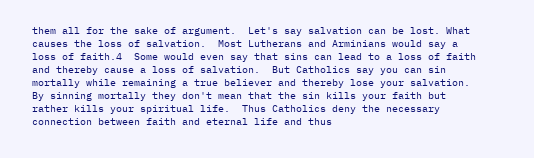them all for the sake of argument.  Let's say salvation can be lost. What causes the loss of salvation.  Most Lutherans and Arminians would say a loss of faith.4  Some would even say that sins can lead to a loss of faith and thereby cause a loss of salvation.  But Catholics say you can sin mortally while remaining a true believer and thereby lose your salvation.  By sinning mortally they don't mean that the sin kills your faith but rather kills your spiritual life.  Thus Catholics deny the necessary connection between faith and eternal life and thus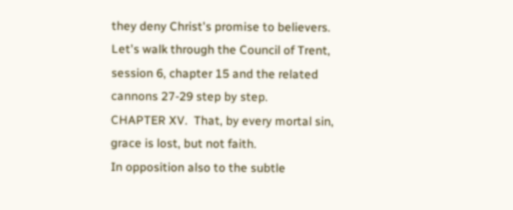they deny Christ's promise to believers.
Let's walk through the Council of Trent, session 6, chapter 15 and the related cannons 27-29 step by step.
CHAPTER XV.  That, by every mortal sin, grace is lost, but not faith.
In opposition also to the subtle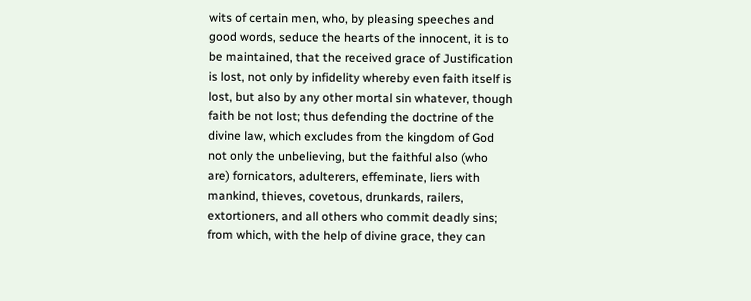wits of certain men, who, by pleasing speeches and good words, seduce the hearts of the innocent, it is to be maintained, that the received grace of Justification is lost, not only by infidelity whereby even faith itself is lost, but also by any other mortal sin whatever, though faith be not lost; thus defending the doctrine of the divine law, which excludes from the kingdom of God not only the unbelieving, but the faithful also (who are) fornicators, adulterers, effeminate, liers with mankind, thieves, covetous, drunkards, railers, extortioners, and all others who commit deadly sins; from which, with the help of divine grace, they can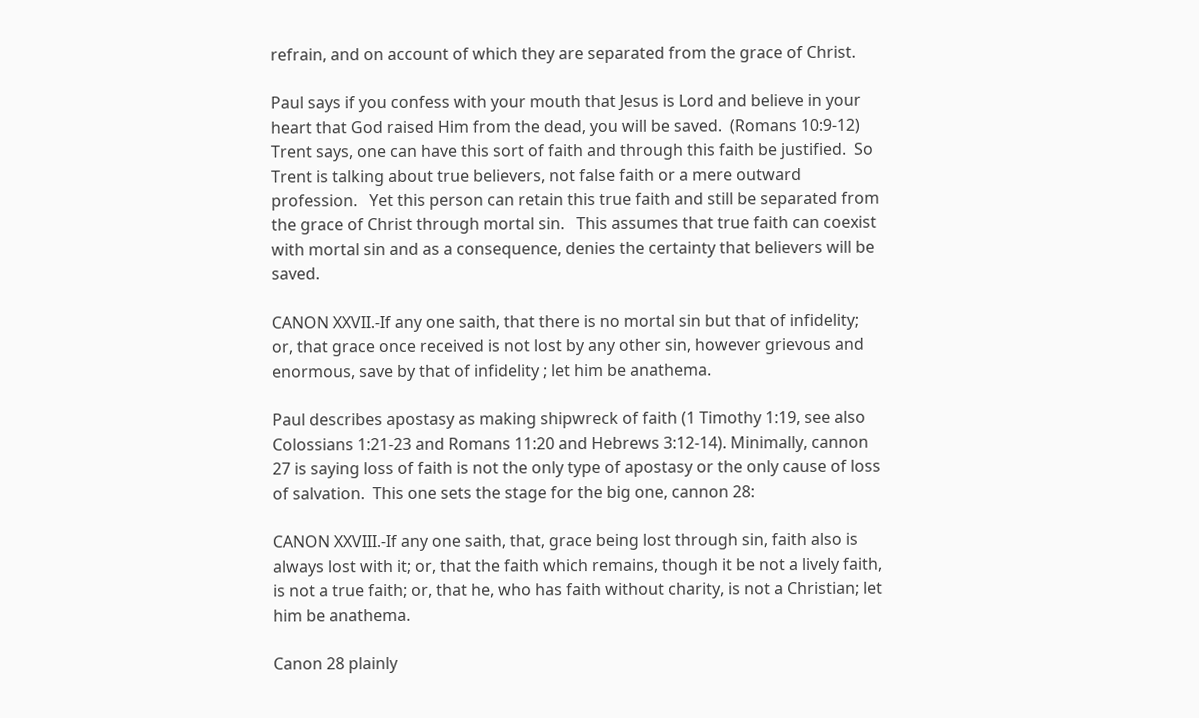refrain, and on account of which they are separated from the grace of Christ.

Paul says if you confess with your mouth that Jesus is Lord and believe in your heart that God raised Him from the dead, you will be saved.  (Romans 10:9-12) Trent says, one can have this sort of faith and through this faith be justified.  So Trent is talking about true believers, not false faith or a mere outward profession.   Yet this person can retain this true faith and still be separated from the grace of Christ through mortal sin.   This assumes that true faith can coexist with mortal sin and as a consequence, denies the certainty that believers will be saved.

CANON XXVII.-If any one saith, that there is no mortal sin but that of infidelity; or, that grace once received is not lost by any other sin, however grievous and enormous, save by that of infidelity ; let him be anathema.

Paul describes apostasy as making shipwreck of faith (1 Timothy 1:19, see also Colossians 1:21-23 and Romans 11:20 and Hebrews 3:12-14). Minimally, cannon 27 is saying loss of faith is not the only type of apostasy or the only cause of loss of salvation.  This one sets the stage for the big one, cannon 28:

CANON XXVIII.-If any one saith, that, grace being lost through sin, faith also is always lost with it; or, that the faith which remains, though it be not a lively faith, is not a true faith; or, that he, who has faith without charity, is not a Christian; let him be anathema.

Canon 28 plainly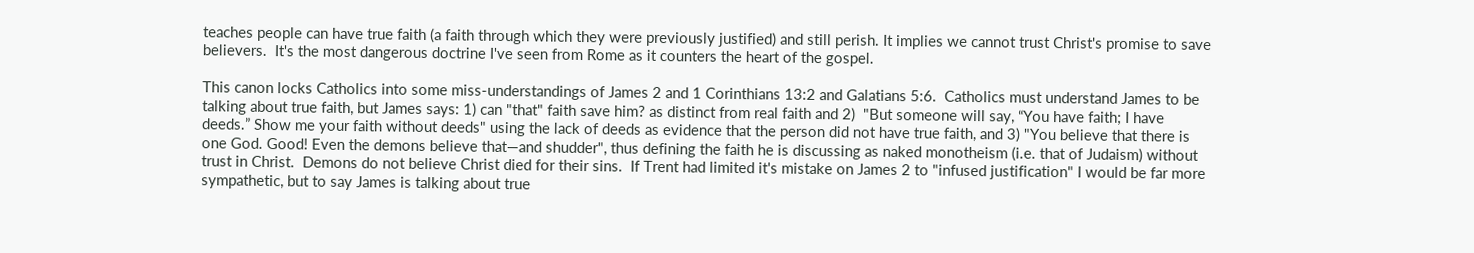teaches people can have true faith (a faith through which they were previously justified) and still perish. It implies we cannot trust Christ's promise to save believers.  It's the most dangerous doctrine I've seen from Rome as it counters the heart of the gospel.

This canon locks Catholics into some miss-understandings of James 2 and 1 Corinthians 13:2 and Galatians 5:6.  Catholics must understand James to be talking about true faith, but James says: 1) can "that" faith save him? as distinct from real faith and 2)  "But someone will say, “You have faith; I have deeds.” Show me your faith without deeds" using the lack of deeds as evidence that the person did not have true faith, and 3) "You believe that there is one God. Good! Even the demons believe that—and shudder", thus defining the faith he is discussing as naked monotheism (i.e. that of Judaism) without trust in Christ.  Demons do not believe Christ died for their sins.  If Trent had limited it's mistake on James 2 to "infused justification" I would be far more sympathetic, but to say James is talking about true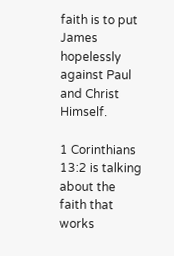faith is to put James hopelessly against Paul and Christ Himself.

1 Corinthians 13:2 is talking about the faith that works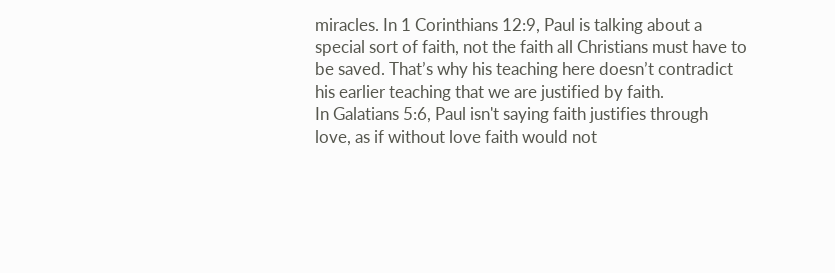miracles. In 1 Corinthians 12:9, Paul is talking about a special sort of faith, not the faith all Christians must have to be saved. That’s why his teaching here doesn’t contradict his earlier teaching that we are justified by faith.
In Galatians 5:6, Paul isn't saying faith justifies through love, as if without love faith would not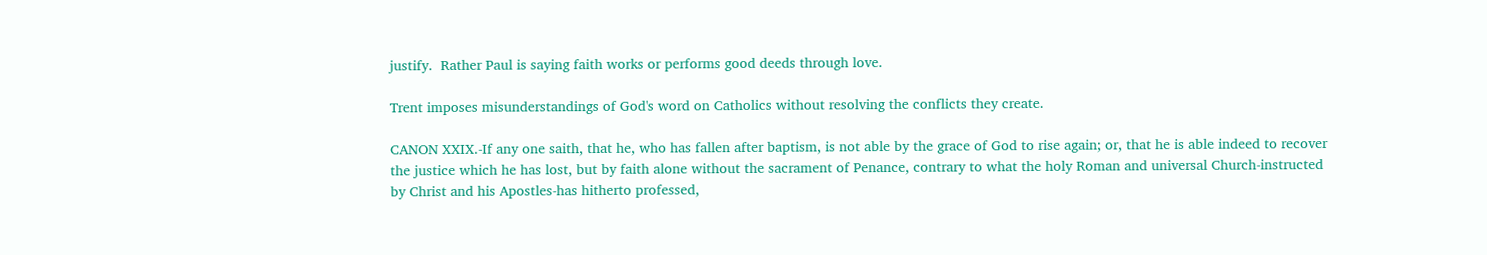justify.  Rather Paul is saying faith works or performs good deeds through love.

Trent imposes misunderstandings of God's word on Catholics without resolving the conflicts they create.

CANON XXIX.-If any one saith, that he, who has fallen after baptism, is not able by the grace of God to rise again; or, that he is able indeed to recover the justice which he has lost, but by faith alone without the sacrament of Penance, contrary to what the holy Roman and universal Church-instructed by Christ and his Apostles-has hitherto professed,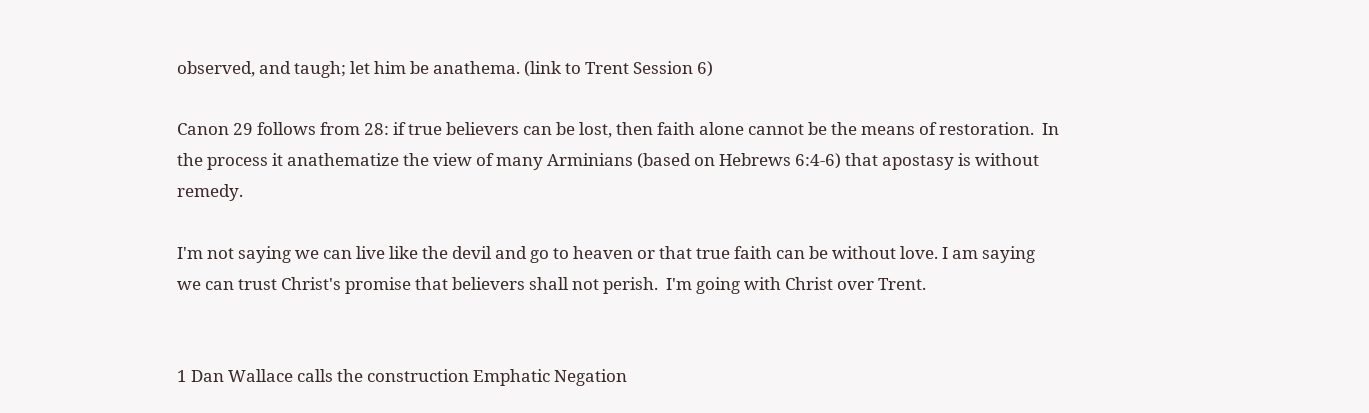observed, and taugh; let him be anathema. (link to Trent Session 6)

Canon 29 follows from 28: if true believers can be lost, then faith alone cannot be the means of restoration.  In the process it anathematize the view of many Arminians (based on Hebrews 6:4-6) that apostasy is without remedy.

I'm not saying we can live like the devil and go to heaven or that true faith can be without love. I am saying we can trust Christ's promise that believers shall not perish.  I'm going with Christ over Trent.


1 Dan Wallace calls the construction Emphatic Negation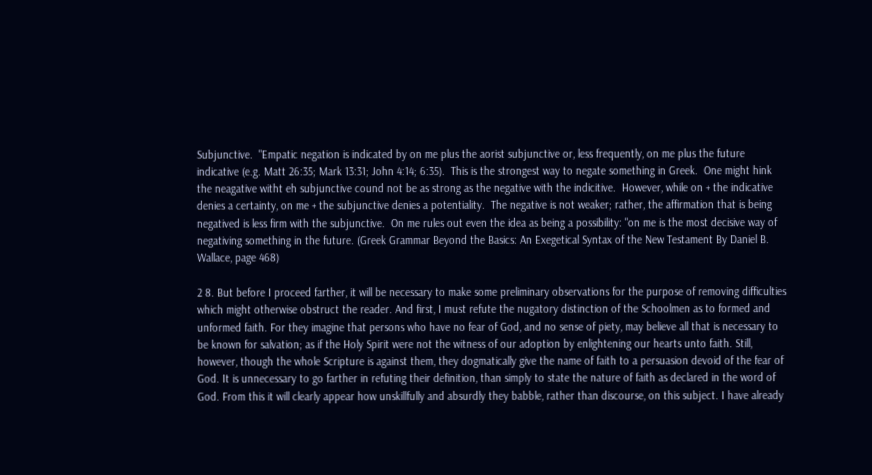Subjunctive.  "Empatic negation is indicated by on me plus the aorist subjunctive or, less frequently, on me plus the future indicative (e.g. Matt 26:35; Mark 13:31; John 4:14; 6:35).  This is the strongest way to negate something in Greek.  One might hink the neagative witht eh subjunctive cound not be as strong as the negative with the indicitive.  However, while on + the indicative denies a certainty, on me + the subjunctive denies a potentiality.  The negative is not weaker; rather, the affirmation that is being negatived is less firm with the subjunctive.  On me rules out even the idea as being a possibility: "on me is the most decisive way of negativing something in the future. (Greek Grammar Beyond the Basics: An Exegetical Syntax of the New Testament By Daniel B. Wallace, page 468)

2 8. But before I proceed farther, it will be necessary to make some preliminary observations for the purpose of removing difficulties which might otherwise obstruct the reader. And first, I must refute the nugatory distinction of the Schoolmen as to formed and unformed faith. For they imagine that persons who have no fear of God, and no sense of piety, may believe all that is necessary to be known for salvation; as if the Holy Spirit were not the witness of our adoption by enlightening our hearts unto faith. Still, however, though the whole Scripture is against them, they dogmatically give the name of faith to a persuasion devoid of the fear of God. It is unnecessary to go farther in refuting their definition, than simply to state the nature of faith as declared in the word of God. From this it will clearly appear how unskillfully and absurdly they babble, rather than discourse, on this subject. I have already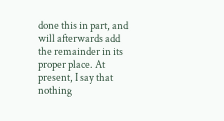done this in part, and will afterwards add the remainder in its proper place. At present, I say that nothing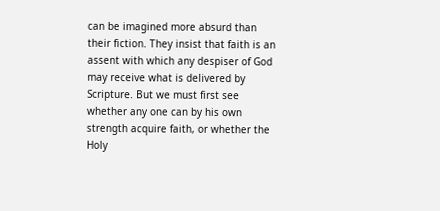can be imagined more absurd than their fiction. They insist that faith is an assent with which any despiser of God may receive what is delivered by Scripture. But we must first see whether any one can by his own strength acquire faith, or whether the Holy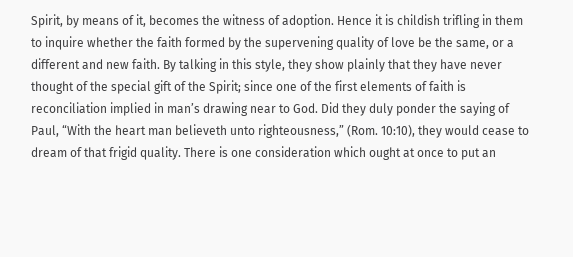Spirit, by means of it, becomes the witness of adoption. Hence it is childish trifling in them to inquire whether the faith formed by the supervening quality of love be the same, or a different and new faith. By talking in this style, they show plainly that they have never thought of the special gift of the Spirit; since one of the first elements of faith is reconciliation implied in man’s drawing near to God. Did they duly ponder the saying of Paul, “With the heart man believeth unto righteousness,” (Rom. 10:10), they would cease to dream of that frigid quality. There is one consideration which ought at once to put an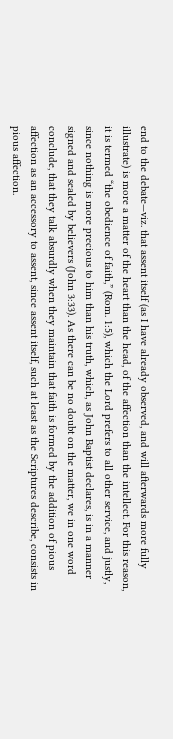end to the debate—viz. that assent itself (as I have already observed, and will afterwards more fully illustrate) is more a matter of the heart than the head, of the affection than the intellect. For this reason, it is termed “the obedience of faith,” (Rom. 1:5), which the Lord prefers to all other service, and justly, since nothing is more precious to him than his truth, which, as John Baptist declares, is in a manner signed and sealed by believers (John 3:33). As there can be no doubt on the matter, we in one word conclude, that they talk absurdly when they maintain that faith is formed by the addition of pious affection as an accessory to assent, since assent itself, such at least as the Scriptures describe, consists in pious affection.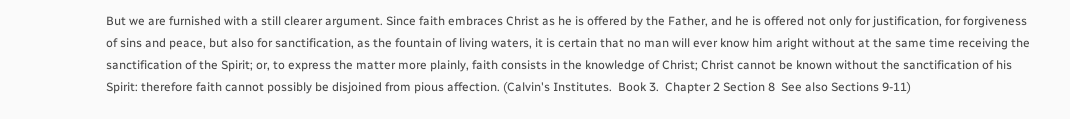But we are furnished with a still clearer argument. Since faith embraces Christ as he is offered by the Father, and he is offered not only for justification, for forgiveness of sins and peace, but also for sanctification, as the fountain of living waters, it is certain that no man will ever know him aright without at the same time receiving the sanctification of the Spirit; or, to express the matter more plainly, faith consists in the knowledge of Christ; Christ cannot be known without the sanctification of his Spirit: therefore faith cannot possibly be disjoined from pious affection. (Calvin's Institutes.  Book 3.  Chapter 2 Section 8  See also Sections 9-11)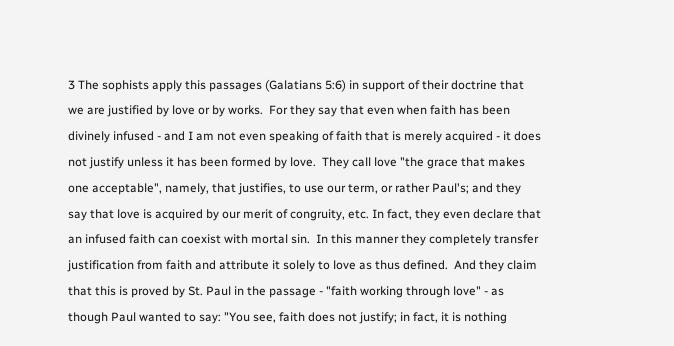3 The sophists apply this passages (Galatians 5:6) in support of their doctrine that we are justified by love or by works.  For they say that even when faith has been divinely infused - and I am not even speaking of faith that is merely acquired - it does not justify unless it has been formed by love.  They call love "the grace that makes one acceptable", namely, that justifies, to use our term, or rather Paul's; and they say that love is acquired by our merit of congruity, etc. In fact, they even declare that an infused faith can coexist with mortal sin.  In this manner they completely transfer justification from faith and attribute it solely to love as thus defined.  And they claim that this is proved by St. Paul in the passage - "faith working through love" - as though Paul wanted to say: "You see, faith does not justify; in fact, it is nothing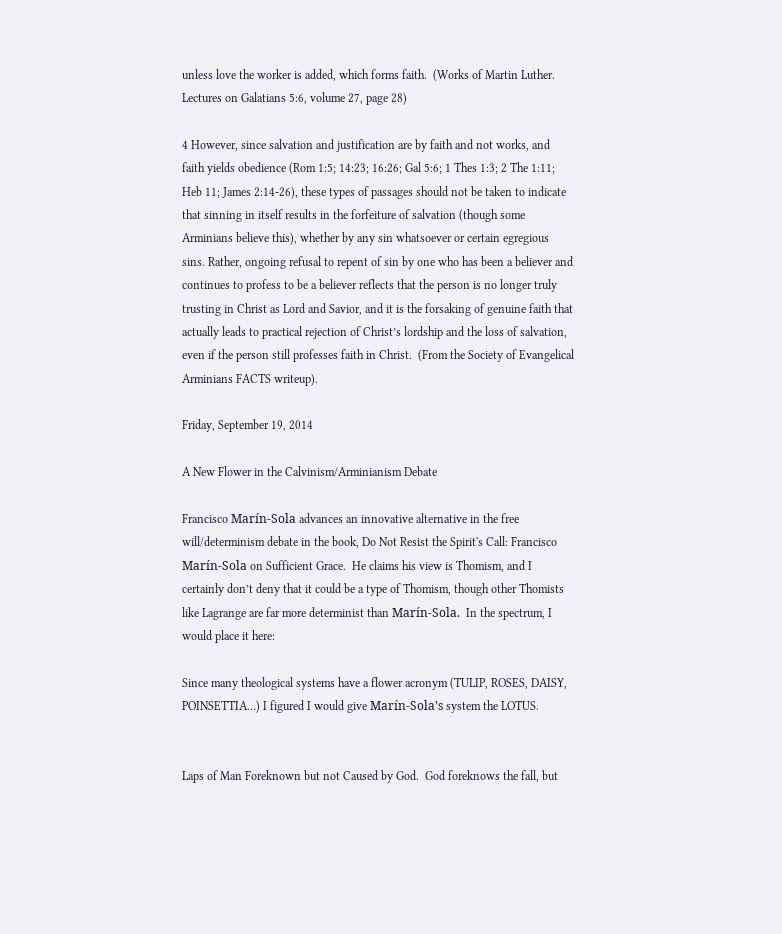unless love the worker is added, which forms faith.  (Works of Martin Luther.  Lectures on Galatians 5:6, volume 27, page 28)

4 However, since salvation and justification are by faith and not works, and faith yields obedience (Rom 1:5; 14:23; 16:26; Gal 5:6; 1 Thes 1:3; 2 The 1:11; Heb 11; James 2:14-26), these types of passages should not be taken to indicate that sinning in itself results in the forfeiture of salvation (though some Arminians believe this), whether by any sin whatsoever or certain egregious sins. Rather, ongoing refusal to repent of sin by one who has been a believer and continues to profess to be a believer reflects that the person is no longer truly trusting in Christ as Lord and Savior, and it is the forsaking of genuine faith that actually leads to practical rejection of Christ’s lordship and the loss of salvation, even if the person still professes faith in Christ.  (From the Society of Evangelical Arminians FACTS writeup).

Friday, September 19, 2014

A New Flower in the Calvinism/Arminianism Debate

Francisco Marín-Sola advances an innovative alternative in the free will/determinism debate in the book, Do Not Resist the Spirit's Call: Francisco Marín-Sola on Sufficient Grace.  He claims his view is Thomism, and I certainly don’t deny that it could be a type of Thomism, though other Thomists like Lagrange are far more determinist than Marín-Sola.  In the spectrum, I would place it here:

Since many theological systems have a flower acronym (TULIP, ROSES, DAISY, POINSETTIA…) I figured I would give Marín-Sola’s system the LOTUS.


Laps of Man Foreknown but not Caused by God.  God foreknows the fall, but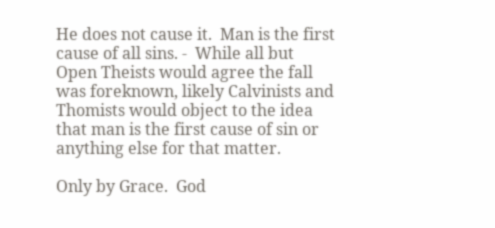He does not cause it.  Man is the first cause of all sins. -  While all but Open Theists would agree the fall was foreknown, likely Calvinists and Thomists would object to the idea that man is the first cause of sin or anything else for that matter.

Only by Grace.  God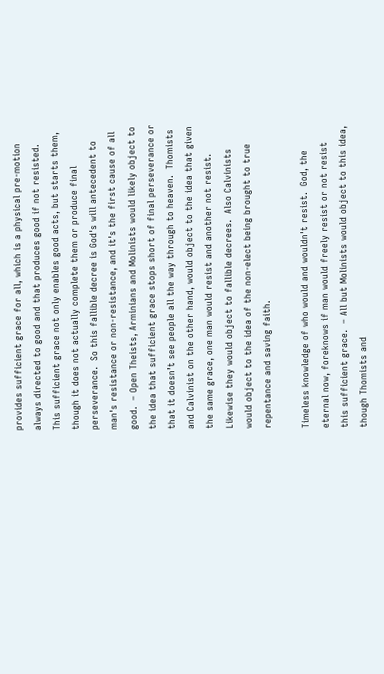provides sufficient grace for all, which is a physical pre-motion always directed to good and that produces good if not resisted.  This sufficient grace not only enables good acts, but starts them, though it does not actually complete them or produce final perseverance.  So this fallible decree is God's will antecedent to man's resistance or non-resistance, and it's the first cause of all good.  – Open Theists, Arminians and Molinists would likely object to the idea that sufficient grace stops short of final perseverance or that it doesn’t see people all the way through to heaven.  Thomists and Calvinist on the other hand, would object to the idea that given the same grace, one man would resist and another not resist.  Likewise they would object to fallible decrees.  Also Calvinists would object to the idea of the non-elect being brought to true repentance and saving faith.

Timeless knowledge of who would and wouldn't resist.  God, the eternal now, foreknows if man would freely resist or not resist this sufficient grace.  – All but Molinists would object to this idea, though Thomists and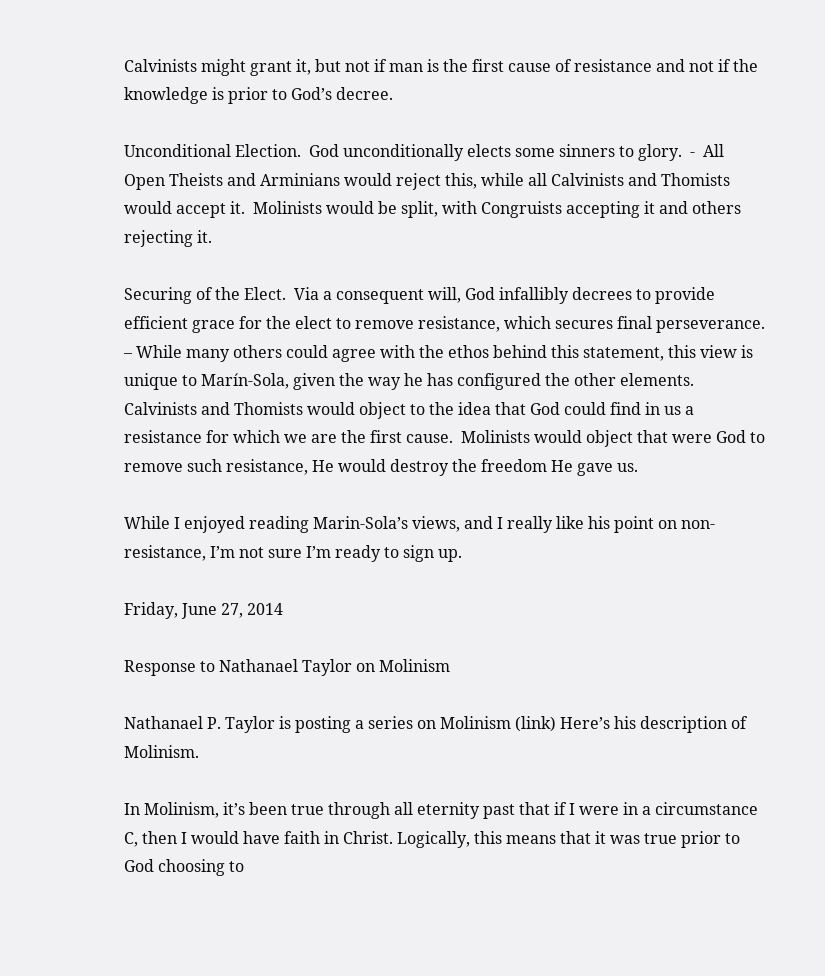Calvinists might grant it, but not if man is the first cause of resistance and not if the knowledge is prior to God’s decree.

Unconditional Election.  God unconditionally elects some sinners to glory.  -  All Open Theists and Arminians would reject this, while all Calvinists and Thomists would accept it.  Molinists would be split, with Congruists accepting it and others rejecting it.

Securing of the Elect.  Via a consequent will, God infallibly decrees to provide efficient grace for the elect to remove resistance, which secures final perseverance.  – While many others could agree with the ethos behind this statement, this view is unique to Marín-Sola, given the way he has configured the other elements.  Calvinists and Thomists would object to the idea that God could find in us a resistance for which we are the first cause.  Molinists would object that were God to remove such resistance, He would destroy the freedom He gave us.

While I enjoyed reading Marin-Sola’s views, and I really like his point on non-resistance, I’m not sure I’m ready to sign up.

Friday, June 27, 2014

Response to Nathanael Taylor on Molinism

Nathanael P. Taylor is posting a series on Molinism (link) Here’s his description of Molinism.

In Molinism, it’s been true through all eternity past that if I were in a circumstance C, then I would have faith in Christ. Logically, this means that it was true prior to God choosing to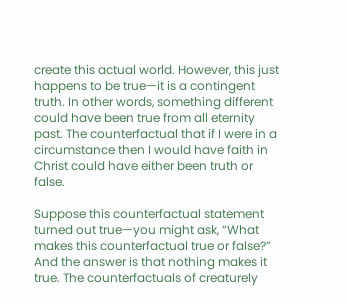create this actual world. However, this just happens to be true—it is a contingent truth. In other words, something different could have been true from all eternity past. The counterfactual that if I were in a circumstance then I would have faith in Christ could have either been truth or false.

Suppose this counterfactual statement turned out true—you might ask, “What makes this counterfactual true or false?” And the answer is that nothing makes it true. The counterfactuals of creaturely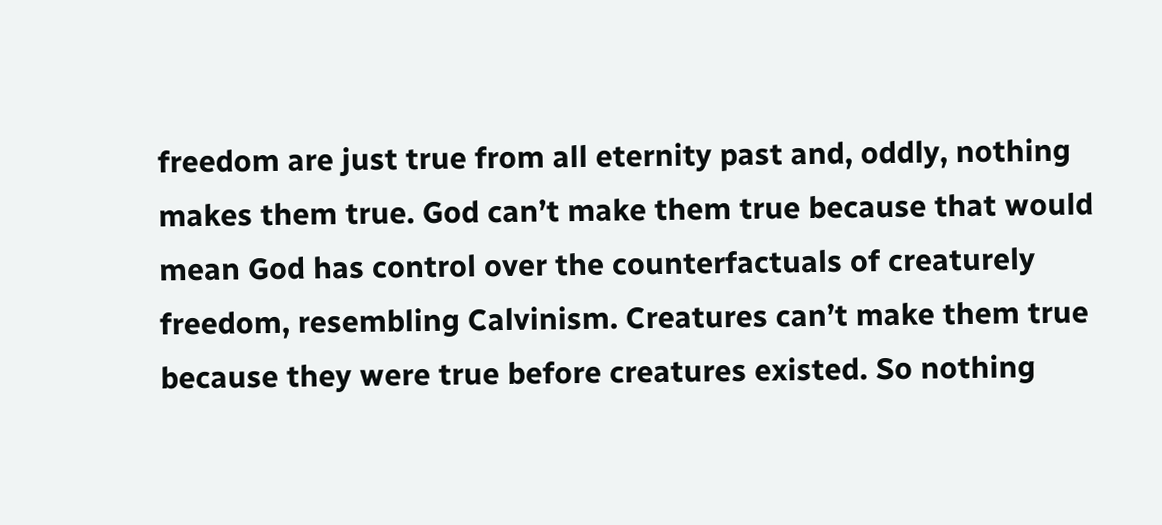freedom are just true from all eternity past and, oddly, nothing makes them true. God can’t make them true because that would mean God has control over the counterfactuals of creaturely freedom, resembling Calvinism. Creatures can’t make them true because they were true before creatures existed. So nothing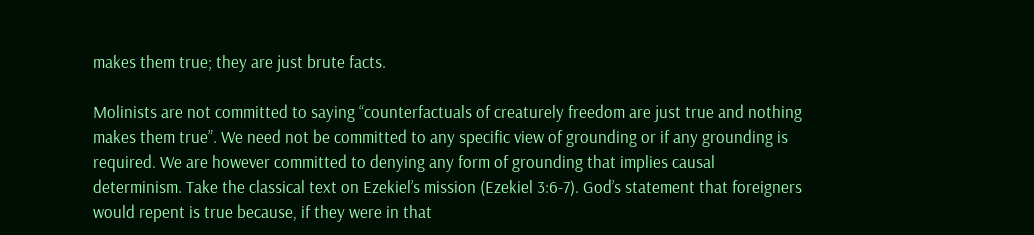makes them true; they are just brute facts.

Molinists are not committed to saying “counterfactuals of creaturely freedom are just true and nothing makes them true”. We need not be committed to any specific view of grounding or if any grounding is required. We are however committed to denying any form of grounding that implies causal determinism. Take the classical text on Ezekiel’s mission (Ezekiel 3:6-7). God’s statement that foreigners would repent is true because, if they were in that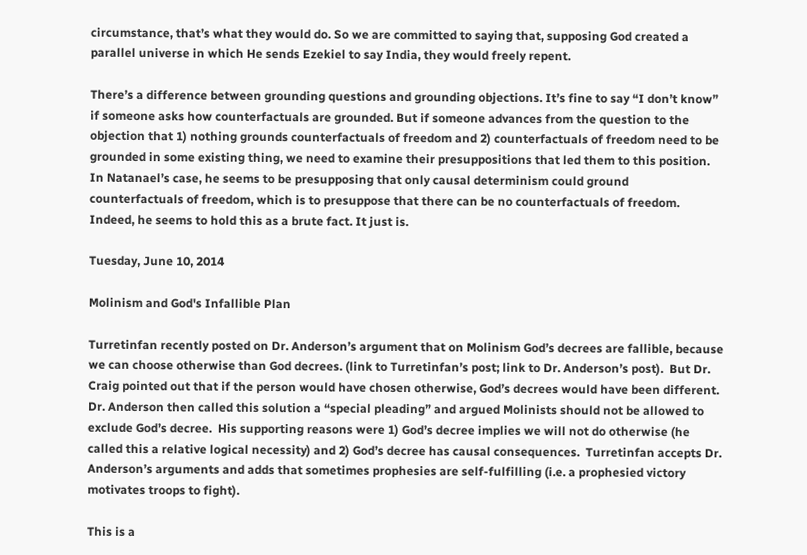circumstance, that’s what they would do. So we are committed to saying that, supposing God created a parallel universe in which He sends Ezekiel to say India, they would freely repent.

There’s a difference between grounding questions and grounding objections. It’s fine to say “I don’t know” if someone asks how counterfactuals are grounded. But if someone advances from the question to the objection that 1) nothing grounds counterfactuals of freedom and 2) counterfactuals of freedom need to be grounded in some existing thing, we need to examine their presuppositions that led them to this position. In Natanael’s case, he seems to be presupposing that only causal determinism could ground counterfactuals of freedom, which is to presuppose that there can be no counterfactuals of freedom. Indeed, he seems to hold this as a brute fact. It just is.

Tuesday, June 10, 2014

Molinism and God's Infallible Plan

Turretinfan recently posted on Dr. Anderson’s argument that on Molinism God’s decrees are fallible, because we can choose otherwise than God decrees. (link to Turretinfan’s post; link to Dr. Anderson’s post).  But Dr. Craig pointed out that if the person would have chosen otherwise, God’s decrees would have been different.  Dr. Anderson then called this solution a “special pleading” and argued Molinists should not be allowed to exclude God’s decree.  His supporting reasons were 1) God’s decree implies we will not do otherwise (he called this a relative logical necessity) and 2) God’s decree has causal consequences.  Turretinfan accepts Dr. Anderson’s arguments and adds that sometimes prophesies are self-fulfilling (i.e. a prophesied victory motivates troops to fight).

This is a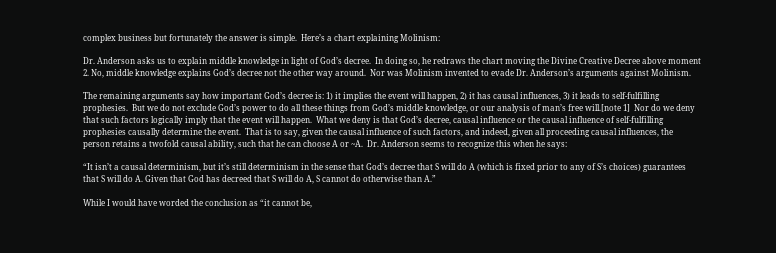complex business but fortunately the answer is simple.  Here’s a chart explaining Molinism:

Dr. Anderson asks us to explain middle knowledge in light of God’s decree.  In doing so, he redraws the chart moving the Divine Creative Decree above moment 2. No, middle knowledge explains God’s decree not the other way around.  Nor was Molinism invented to evade Dr. Anderson’s arguments against Molinism.

The remaining arguments say how important God’s decree is: 1) it implies the event will happen, 2) it has causal influences, 3) it leads to self-fulfilling prophesies.  But we do not exclude God’s power to do all these things from God’s middle knowledge, or our analysis of man’s free will.[note 1]  Nor do we deny that such factors logically imply that the event will happen.  What we deny is that God’s decree, causal influence or the causal influence of self-fulfilling prophesies causally determine the event.  That is to say, given the causal influence of such factors, and indeed, given all proceeding causal influences, the person retains a twofold causal ability, such that he can choose A or ~A.  Dr. Anderson seems to recognize this when he says:

“It isn’t a causal determinism, but it’s still determinism in the sense that God’s decree that S will do A (which is fixed prior to any of S’s choices) guarantees that S will do A. Given that God has decreed that S will do A, S cannot do otherwise than A.”

While I would have worded the conclusion as “it cannot be,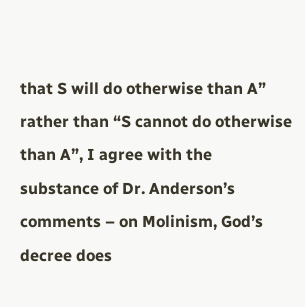that S will do otherwise than A” rather than “S cannot do otherwise than A”, I agree with the substance of Dr. Anderson’s comments – on Molinism, God’s decree does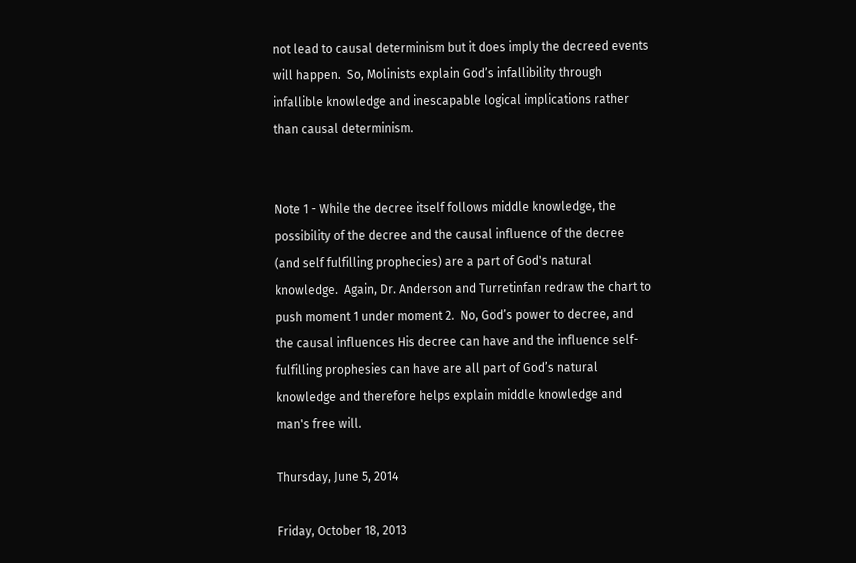not lead to causal determinism but it does imply the decreed events will happen.  So, Molinists explain God’s infallibility through infallible knowledge and inescapable logical implications rather than causal determinism.


Note 1 - While the decree itself follows middle knowledge, the possibility of the decree and the causal influence of the decree (and self fulfilling prophecies) are a part of God's natural knowledge.  Again, Dr. Anderson and Turretinfan redraw the chart to push moment 1 under moment 2.  No, God’s power to decree, and the causal influences His decree can have and the influence self-fulfilling prophesies can have are all part of God’s natural knowledge and therefore helps explain middle knowledge and man's free will.

Thursday, June 5, 2014

Friday, October 18, 2013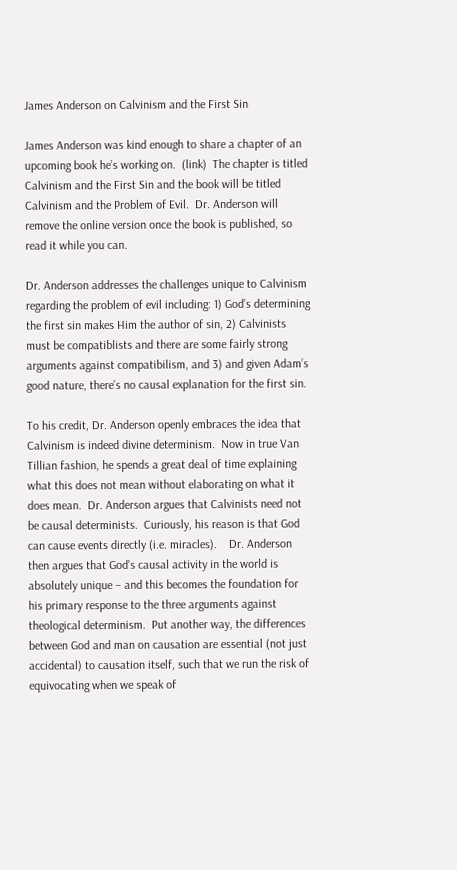James Anderson on Calvinism and the First Sin

James Anderson was kind enough to share a chapter of an upcoming book he’s working on.  (link)  The chapter is titled Calvinism and the First Sin and the book will be titled Calvinism and the Problem of Evil.  Dr. Anderson will remove the online version once the book is published, so read it while you can.

Dr. Anderson addresses the challenges unique to Calvinism regarding the problem of evil including: 1) God’s determining the first sin makes Him the author of sin, 2) Calvinists must be compatiblists and there are some fairly strong arguments against compatibilism, and 3) and given Adam’s good nature, there’s no causal explanation for the first sin.

To his credit, Dr. Anderson openly embraces the idea that Calvinism is indeed divine determinism.  Now in true Van Tillian fashion, he spends a great deal of time explaining what this does not mean without elaborating on what it does mean.  Dr. Anderson argues that Calvinists need not be causal determinists.  Curiously, his reason is that God can cause events directly (i.e. miracles).    Dr. Anderson then argues that God’s causal activity in the world is absolutely unique – and this becomes the foundation for his primary response to the three arguments against theological determinism.  Put another way, the differences between God and man on causation are essential (not just accidental) to causation itself, such that we run the risk of equivocating when we speak of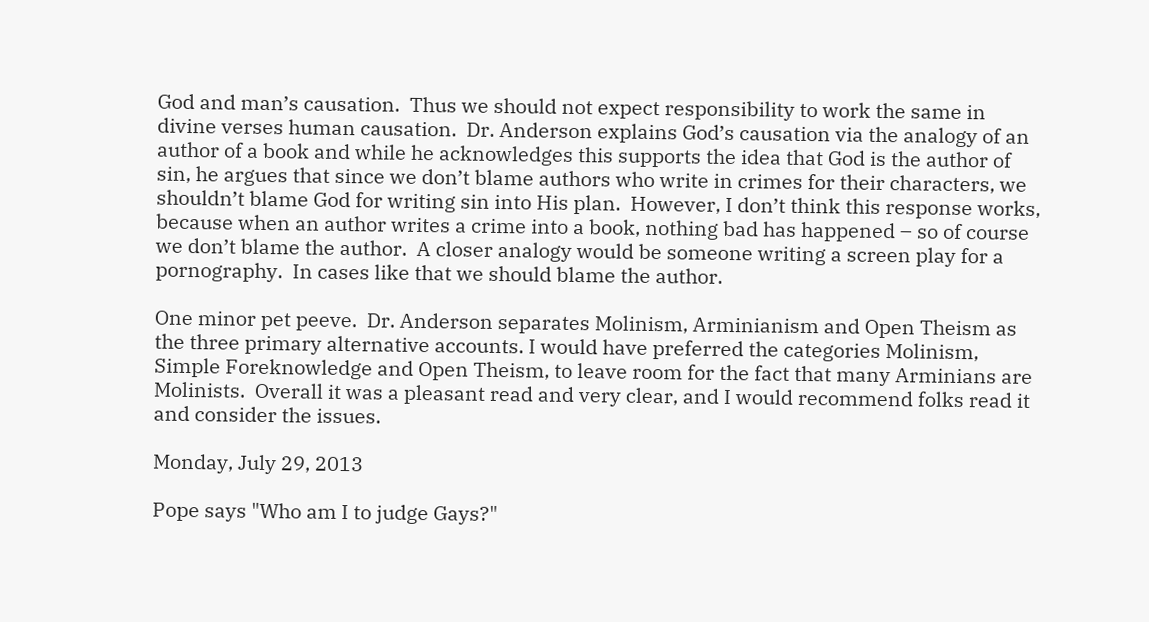God and man’s causation.  Thus we should not expect responsibility to work the same in divine verses human causation.  Dr. Anderson explains God’s causation via the analogy of an author of a book and while he acknowledges this supports the idea that God is the author of sin, he argues that since we don’t blame authors who write in crimes for their characters, we shouldn’t blame God for writing sin into His plan.  However, I don’t think this response works, because when an author writes a crime into a book, nothing bad has happened – so of course we don’t blame the author.  A closer analogy would be someone writing a screen play for a pornography.  In cases like that we should blame the author.

One minor pet peeve.  Dr. Anderson separates Molinism, Arminianism and Open Theism as the three primary alternative accounts. I would have preferred the categories Molinism, Simple Foreknowledge and Open Theism, to leave room for the fact that many Arminians are Molinists.  Overall it was a pleasant read and very clear, and I would recommend folks read it and consider the issues.

Monday, July 29, 2013

Pope says "Who am I to judge Gays?"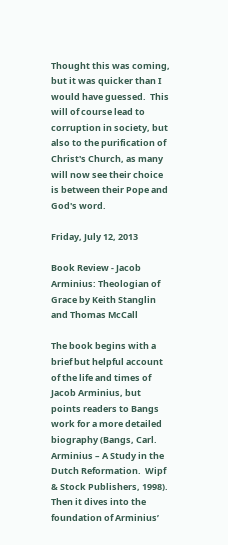Thought this was coming, but it was quicker than I would have guessed.  This will of course lead to corruption in society, but also to the purification of Christ's Church, as many will now see their choice is between their Pope and God's word.

Friday, July 12, 2013

Book Review - Jacob Arminius: Theologian of Grace by Keith Stanglin and Thomas McCall

The book begins with a brief but helpful account of the life and times of Jacob Arminius, but points readers to Bangs work for a more detailed biography (Bangs, Carl.  Arminius – A Study in the Dutch Reformation.  Wipf & Stock Publishers, 1998).  Then it dives into the foundation of Arminius’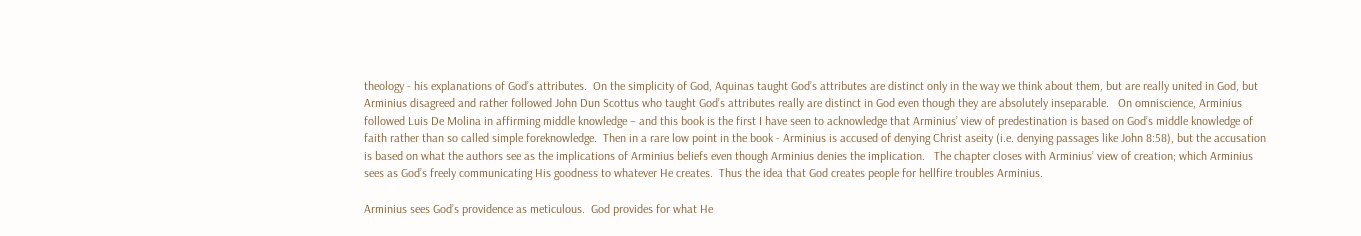theology - his explanations of God’s attributes.  On the simplicity of God, Aquinas taught God’s attributes are distinct only in the way we think about them, but are really united in God, but Arminius disagreed and rather followed John Dun Scottus who taught God’s attributes really are distinct in God even though they are absolutely inseparable.   On omniscience, Arminius followed Luis De Molina in affirming middle knowledge – and this book is the first I have seen to acknowledge that Arminius’ view of predestination is based on God’s middle knowledge of faith rather than so called simple foreknowledge.  Then in a rare low point in the book - Arminius is accused of denying Christ aseity (i.e. denying passages like John 8:58), but the accusation is based on what the authors see as the implications of Arminius beliefs even though Arminius denies the implication.   The chapter closes with Arminius’ view of creation; which Arminius sees as God’s freely communicating His goodness to whatever He creates.  Thus the idea that God creates people for hellfire troubles Arminius.

Arminius sees God’s providence as meticulous.  God provides for what He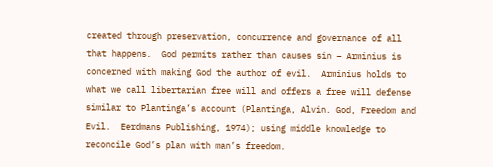created through preservation, concurrence and governance of all that happens.  God permits rather than causes sin – Arminius is concerned with making God the author of evil.  Arminius holds to what we call libertarian free will and offers a free will defense similar to Plantinga’s account (Plantinga, Alvin. God, Freedom and Evil.  Eerdmans Publishing, 1974); using middle knowledge to reconcile God’s plan with man’s freedom.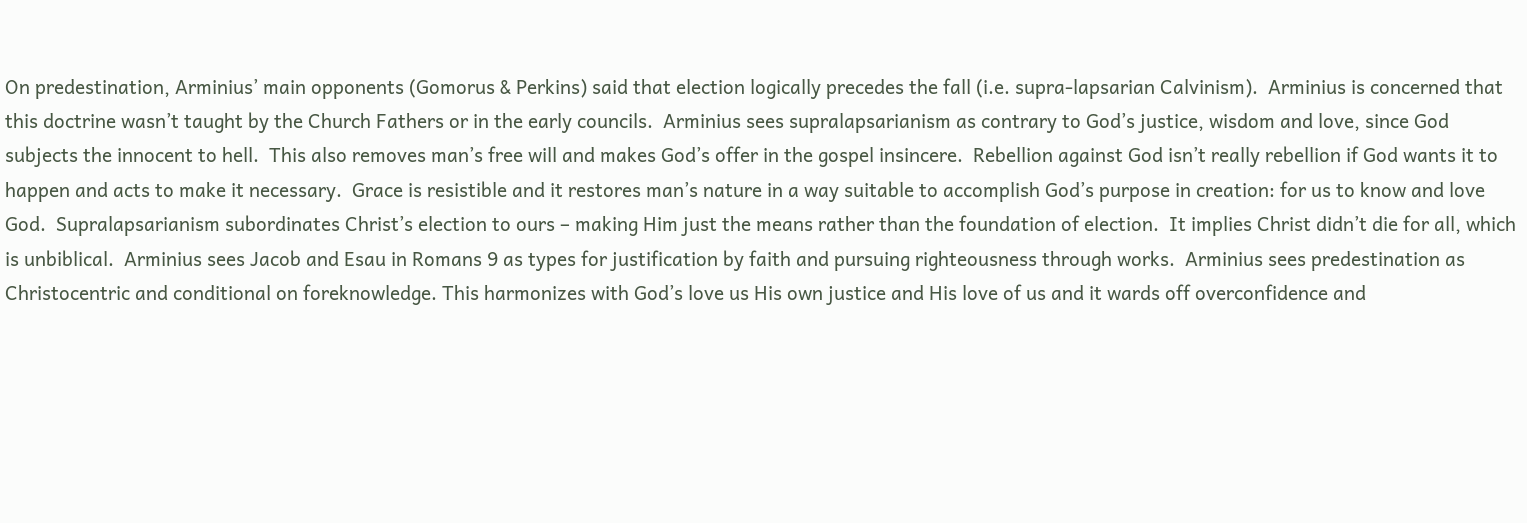On predestination, Arminius’ main opponents (Gomorus & Perkins) said that election logically precedes the fall (i.e. supra-lapsarian Calvinism).  Arminius is concerned that this doctrine wasn’t taught by the Church Fathers or in the early councils.  Arminius sees supralapsarianism as contrary to God’s justice, wisdom and love, since God subjects the innocent to hell.  This also removes man’s free will and makes God’s offer in the gospel insincere.  Rebellion against God isn’t really rebellion if God wants it to happen and acts to make it necessary.  Grace is resistible and it restores man’s nature in a way suitable to accomplish God’s purpose in creation: for us to know and love God.  Supralapsarianism subordinates Christ’s election to ours – making Him just the means rather than the foundation of election.  It implies Christ didn’t die for all, which is unbiblical.  Arminius sees Jacob and Esau in Romans 9 as types for justification by faith and pursuing righteousness through works.  Arminius sees predestination as Christocentric and conditional on foreknowledge. This harmonizes with God’s love us His own justice and His love of us and it wards off overconfidence and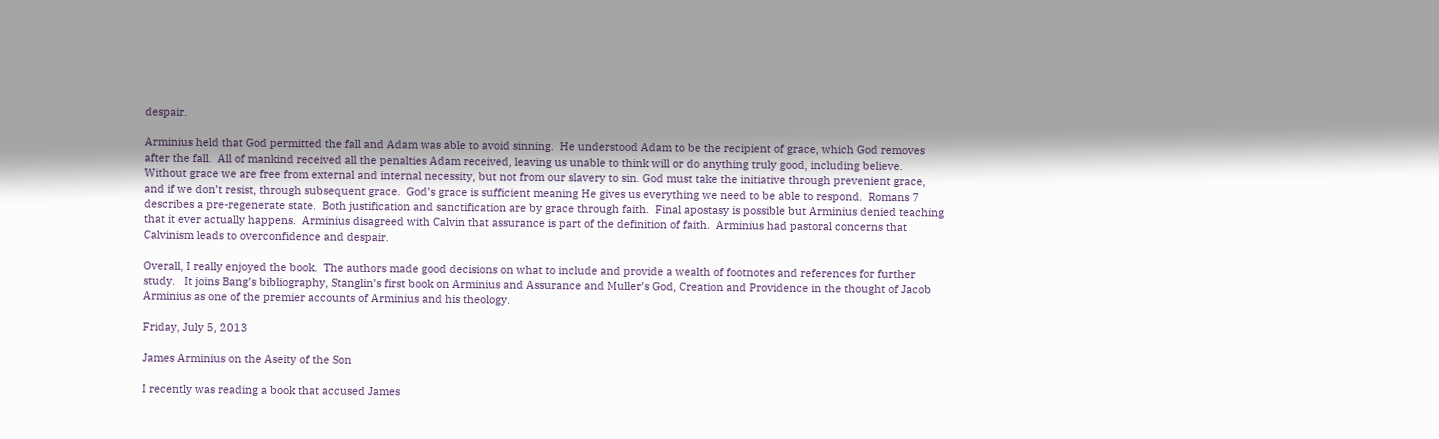despair.

Arminius held that God permitted the fall and Adam was able to avoid sinning.  He understood Adam to be the recipient of grace, which God removes after the fall.  All of mankind received all the penalties Adam received, leaving us unable to think will or do anything truly good, including believe.  Without grace we are free from external and internal necessity, but not from our slavery to sin. God must take the initiative through prevenient grace, and if we don’t resist, through subsequent grace.  God’s grace is sufficient meaning He gives us everything we need to be able to respond.  Romans 7 describes a pre-regenerate state.  Both justification and sanctification are by grace through faith.  Final apostasy is possible but Arminius denied teaching that it ever actually happens.  Arminius disagreed with Calvin that assurance is part of the definition of faith.  Arminius had pastoral concerns that Calvinism leads to overconfidence and despair.

Overall, I really enjoyed the book.  The authors made good decisions on what to include and provide a wealth of footnotes and references for further study.   It joins Bang’s bibliography, Stanglin’s first book on Arminius and Assurance and Muller’s God, Creation and Providence in the thought of Jacob Arminius as one of the premier accounts of Arminius and his theology.

Friday, July 5, 2013

James Arminius on the Aseity of the Son

I recently was reading a book that accused James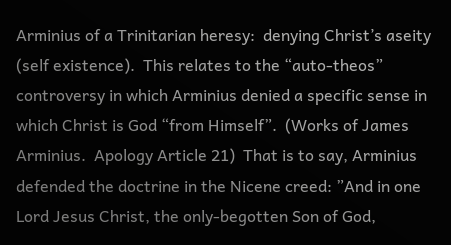Arminius of a Trinitarian heresy:  denying Christ’s aseity (self existence).  This relates to the “auto-theos” controversy in which Arminius denied a specific sense in which Christ is God “from Himself”.  (Works of James Arminius.  Apology Article 21)  That is to say, Arminius defended the doctrine in the Nicene creed: ”And in one Lord Jesus Christ, the only-begotten Son of God,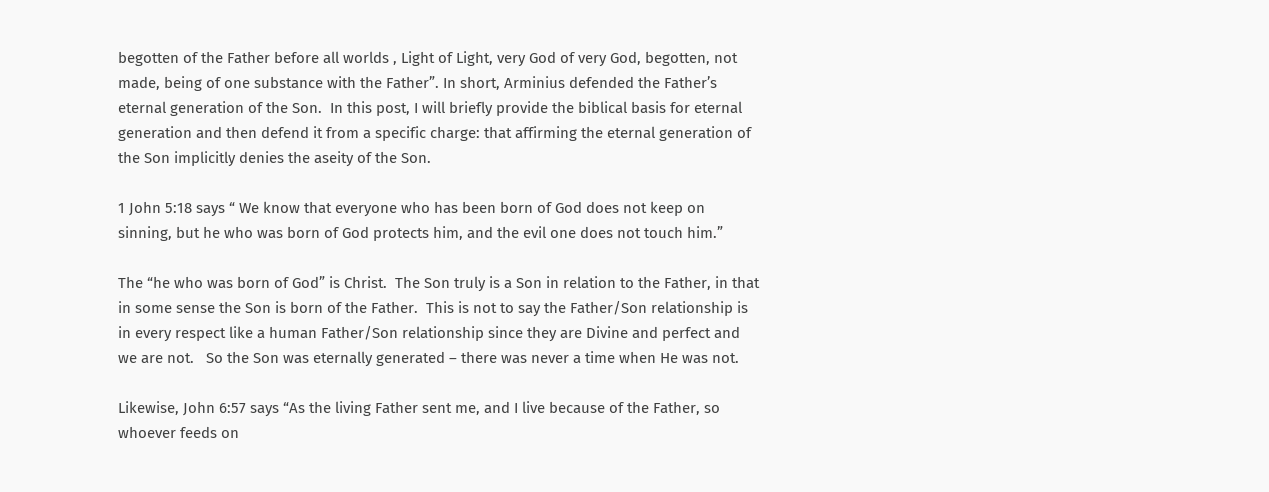begotten of the Father before all worlds , Light of Light, very God of very God, begotten, not made, being of one substance with the Father”. In short, Arminius defended the Father’s eternal generation of the Son.  In this post, I will briefly provide the biblical basis for eternal generation and then defend it from a specific charge: that affirming the eternal generation of the Son implicitly denies the aseity of the Son.

1 John 5:18 says “ We know that everyone who has been born of God does not keep on sinning, but he who was born of God protects him, and the evil one does not touch him.”

The “he who was born of God” is Christ.  The Son truly is a Son in relation to the Father, in that in some sense the Son is born of the Father.  This is not to say the Father/Son relationship is in every respect like a human Father/Son relationship since they are Divine and perfect and we are not.   So the Son was eternally generated – there was never a time when He was not.

Likewise, John 6:57 says “As the living Father sent me, and I live because of the Father, so whoever feeds on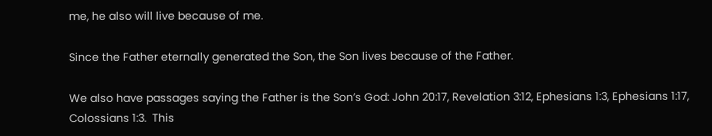me, he also will live because of me.

Since the Father eternally generated the Son, the Son lives because of the Father.

We also have passages saying the Father is the Son’s God: John 20:17, Revelation 3:12, Ephesians 1:3, Ephesians 1:17, Colossians 1:3.  This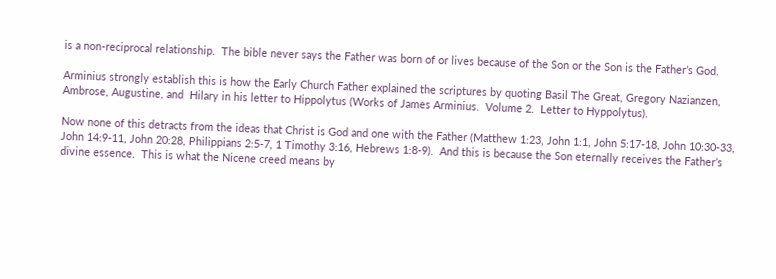is a non-reciprocal relationship.  The bible never says the Father was born of or lives because of the Son or the Son is the Father’s God.

Arminius strongly establish this is how the Early Church Father explained the scriptures by quoting Basil The Great, Gregory Nazianzen, Ambrose, Augustine, and  Hilary in his letter to Hippolytus (Works of James Arminius.  Volume 2.  Letter to Hyppolytus).

Now none of this detracts from the ideas that Christ is God and one with the Father (Matthew 1:23, John 1:1, John 5:17-18, John 10:30-33, John 14:9-11, John 20:28, Philippians 2:5-7, 1 Timothy 3:16, Hebrews 1:8-9).  And this is because the Son eternally receives the Father’s divine essence.  This is what the Nicene creed means by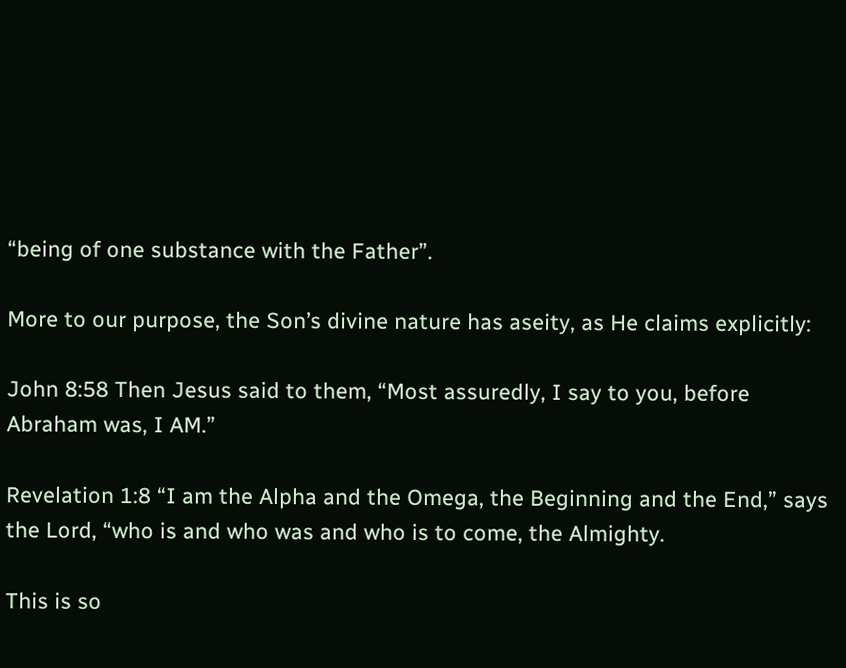“being of one substance with the Father”.

More to our purpose, the Son’s divine nature has aseity, as He claims explicitly:

John 8:58 Then Jesus said to them, “Most assuredly, I say to you, before Abraham was, I AM.”

Revelation 1:8 “I am the Alpha and the Omega, the Beginning and the End,” says the Lord, “who is and who was and who is to come, the Almighty.

This is so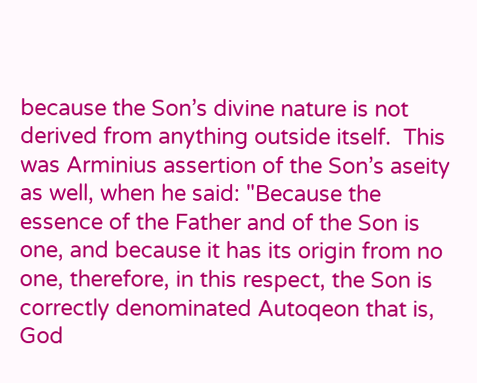because the Son’s divine nature is not derived from anything outside itself.  This was Arminius assertion of the Son’s aseity as well, when he said: "Because the essence of the Father and of the Son is one, and because it has its origin from no one, therefore, in this respect, the Son is correctly denominated Autoqeon that is, God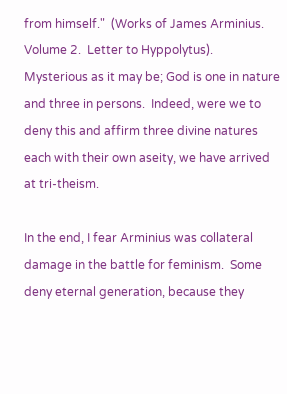from himself."  (Works of James Arminius.  Volume 2.  Letter to Hyppolytus).  Mysterious as it may be; God is one in nature and three in persons.  Indeed, were we to deny this and affirm three divine natures each with their own aseity, we have arrived at tri-theism.

In the end, I fear Arminius was collateral damage in the battle for feminism.  Some deny eternal generation, because they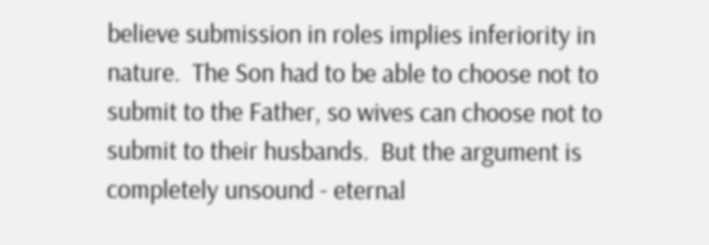believe submission in roles implies inferiority in nature.  The Son had to be able to choose not to submit to the Father, so wives can choose not to submit to their husbands.  But the argument is completely unsound - eternal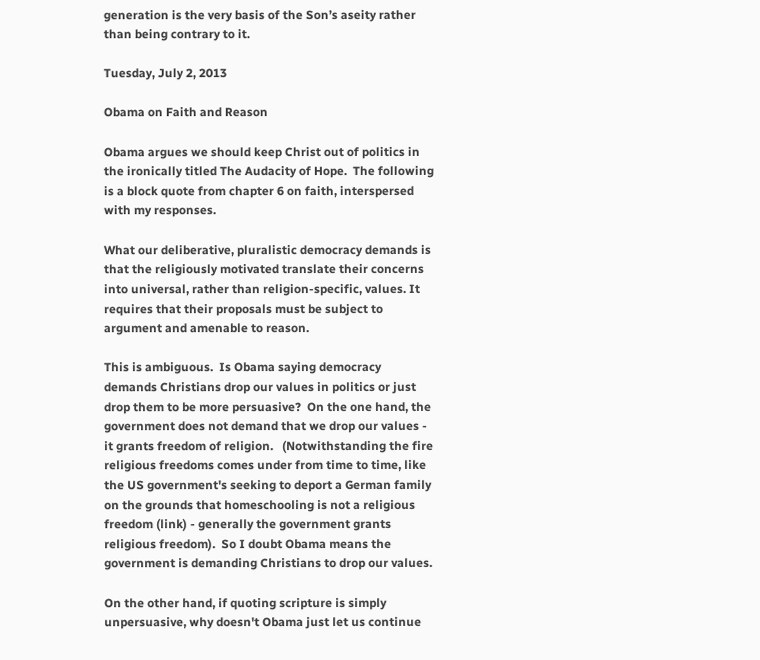generation is the very basis of the Son’s aseity rather than being contrary to it.

Tuesday, July 2, 2013

Obama on Faith and Reason

Obama argues we should keep Christ out of politics in the ironically titled The Audacity of Hope.  The following is a block quote from chapter 6 on faith, interspersed with my responses.

What our deliberative, pluralistic democracy demands is that the religiously motivated translate their concerns into universal, rather than religion-specific, values. It requires that their proposals must be subject to argument and amenable to reason.

This is ambiguous.  Is Obama saying democracy demands Christians drop our values in politics or just drop them to be more persuasive?  On the one hand, the government does not demand that we drop our values - it grants freedom of religion.   (Notwithstanding the fire religious freedoms comes under from time to time, like the US government's seeking to deport a German family on the grounds that homeschooling is not a religious freedom (link) - generally the government grants religious freedom).  So I doubt Obama means the government is demanding Christians to drop our values.

On the other hand, if quoting scripture is simply unpersuasive, why doesn't Obama just let us continue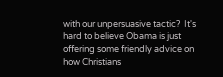with our unpersuasive tactic?  It's hard to believe Obama is just offering some friendly advice on how Christians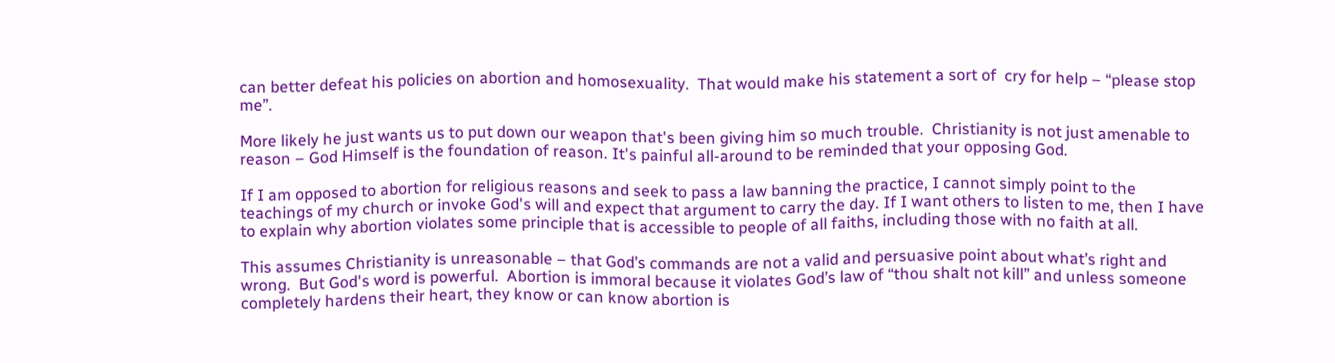can better defeat his policies on abortion and homosexuality.  That would make his statement a sort of  cry for help – “please stop me”.

More likely he just wants us to put down our weapon that's been giving him so much trouble.  Christianity is not just amenable to reason – God Himself is the foundation of reason. It's painful all-around to be reminded that your opposing God.

If I am opposed to abortion for religious reasons and seek to pass a law banning the practice, I cannot simply point to the teachings of my church or invoke God's will and expect that argument to carry the day. If I want others to listen to me, then I have to explain why abortion violates some principle that is accessible to people of all faiths, including those with no faith at all.

This assumes Christianity is unreasonable – that God’s commands are not a valid and persuasive point about what’s right and wrong.  But God's word is powerful.  Abortion is immoral because it violates God’s law of “thou shalt not kill” and unless someone completely hardens their heart, they know or can know abortion is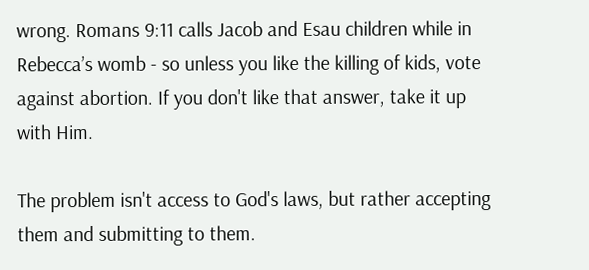wrong. Romans 9:11 calls Jacob and Esau children while in Rebecca’s womb - so unless you like the killing of kids, vote against abortion. If you don't like that answer, take it up with Him.

The problem isn't access to God's laws, but rather accepting them and submitting to them.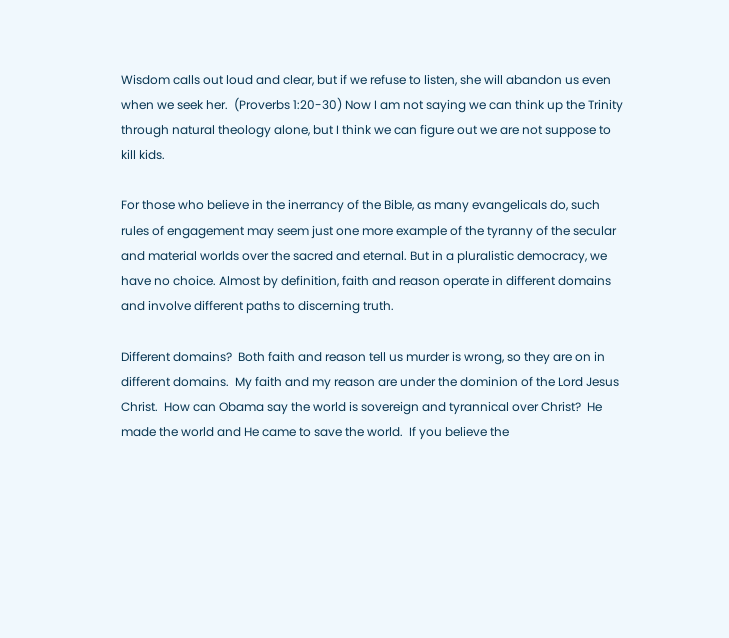Wisdom calls out loud and clear, but if we refuse to listen, she will abandon us even when we seek her.  (Proverbs 1:20-30) Now I am not saying we can think up the Trinity through natural theology alone, but I think we can figure out we are not suppose to kill kids.

For those who believe in the inerrancy of the Bible, as many evangelicals do, such rules of engagement may seem just one more example of the tyranny of the secular and material worlds over the sacred and eternal. But in a pluralistic democracy, we have no choice. Almost by definition, faith and reason operate in different domains and involve different paths to discerning truth.

Different domains?  Both faith and reason tell us murder is wrong, so they are on in different domains.  My faith and my reason are under the dominion of the Lord Jesus Christ.  How can Obama say the world is sovereign and tyrannical over Christ?  He made the world and He came to save the world.  If you believe the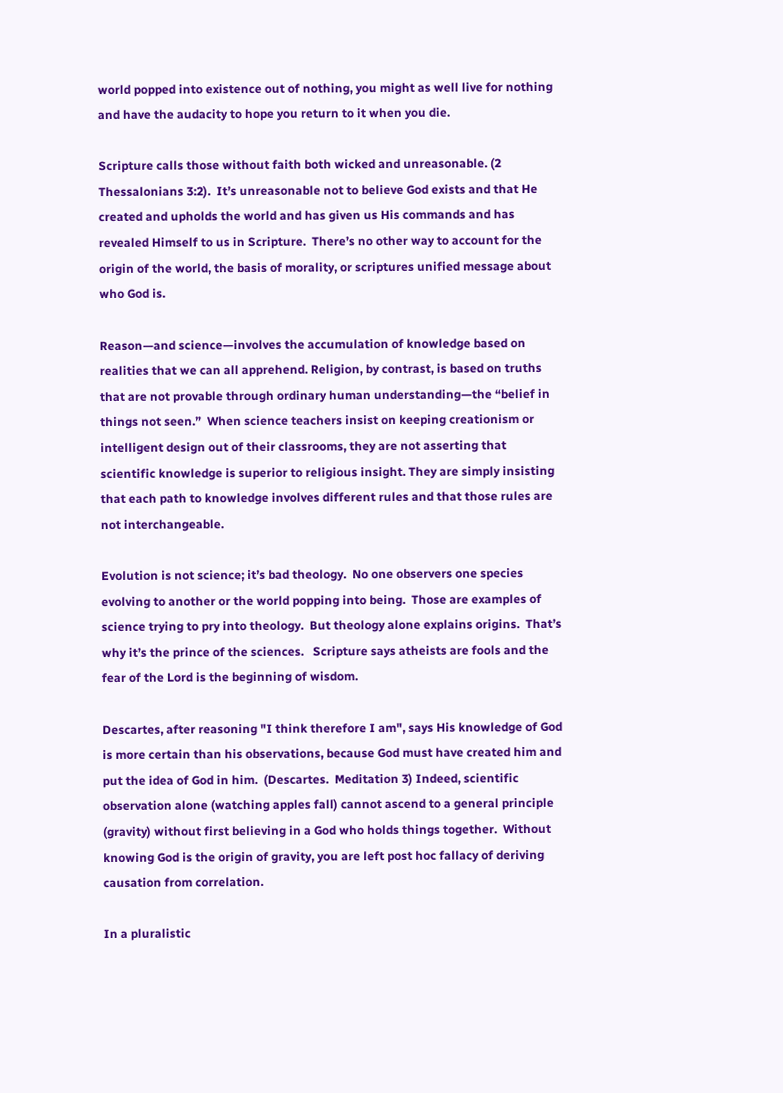world popped into existence out of nothing, you might as well live for nothing and have the audacity to hope you return to it when you die.

Scripture calls those without faith both wicked and unreasonable. (2 Thessalonians 3:2).  It’s unreasonable not to believe God exists and that He created and upholds the world and has given us His commands and has revealed Himself to us in Scripture.  There’s no other way to account for the origin of the world, the basis of morality, or scriptures unified message about who God is.

Reason—and science—involves the accumulation of knowledge based on realities that we can all apprehend. Religion, by contrast, is based on truths that are not provable through ordinary human understanding—the “belief in things not seen.”  When science teachers insist on keeping creationism or intelligent design out of their classrooms, they are not asserting that scientific knowledge is superior to religious insight. They are simply insisting that each path to knowledge involves different rules and that those rules are not interchangeable.

Evolution is not science; it’s bad theology.  No one observers one species evolving to another or the world popping into being.  Those are examples of science trying to pry into theology.  But theology alone explains origins.  That’s why it’s the prince of the sciences.   Scripture says atheists are fools and the fear of the Lord is the beginning of wisdom.

Descartes, after reasoning "I think therefore I am", says His knowledge of God is more certain than his observations, because God must have created him and put the idea of God in him.  (Descartes.  Meditation 3) Indeed, scientific observation alone (watching apples fall) cannot ascend to a general principle (gravity) without first believing in a God who holds things together.  Without knowing God is the origin of gravity, you are left post hoc fallacy of deriving causation from correlation.

In a pluralistic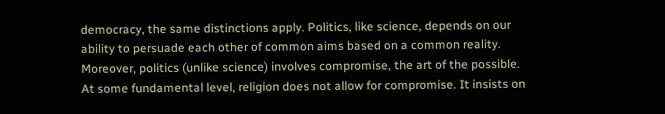democracy, the same distinctions apply. Politics, like science, depends on our ability to persuade each other of common aims based on a common reality. Moreover, politics (unlike science) involves compromise, the art of the possible. At some fundamental level, religion does not allow for compromise. It insists on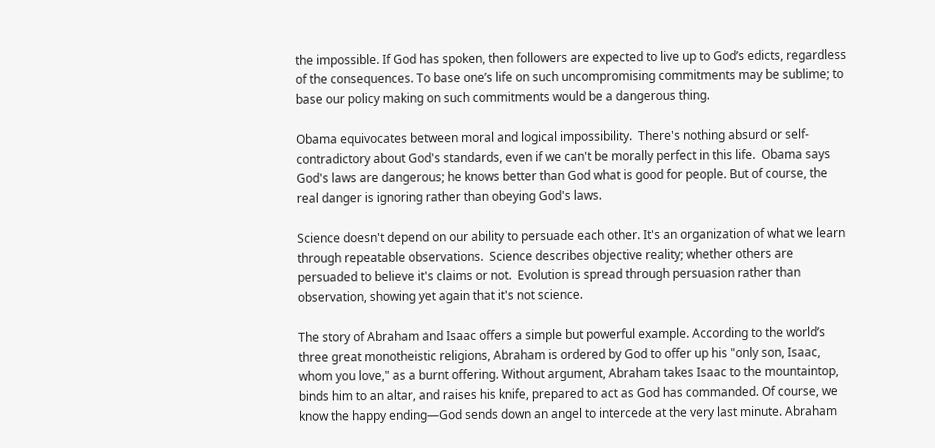the impossible. If God has spoken, then followers are expected to live up to God’s edicts, regardless of the consequences. To base one’s life on such uncompromising commitments may be sublime; to base our policy making on such commitments would be a dangerous thing.

Obama equivocates between moral and logical impossibility.  There's nothing absurd or self-contradictory about God's standards, even if we can't be morally perfect in this life.  Obama says God's laws are dangerous; he knows better than God what is good for people. But of course, the real danger is ignoring rather than obeying God's laws.

Science doesn't depend on our ability to persuade each other. It's an organization of what we learn through repeatable observations.  Science describes objective reality; whether others are persuaded to believe it's claims or not.  Evolution is spread through persuasion rather than observation, showing yet again that it's not science.

The story of Abraham and Isaac offers a simple but powerful example. According to the world’s three great monotheistic religions, Abraham is ordered by God to offer up his "only son, Isaac, whom you love," as a burnt offering. Without argument, Abraham takes Isaac to the mountaintop, binds him to an altar, and raises his knife, prepared to act as God has commanded. Of course, we know the happy ending—God sends down an angel to intercede at the very last minute. Abraham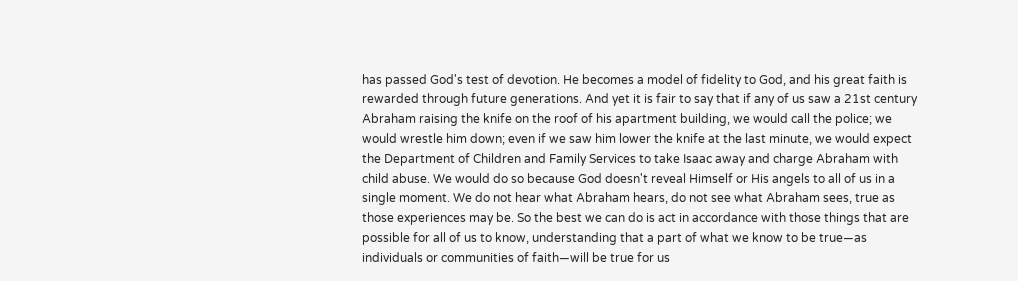has passed God's test of devotion. He becomes a model of fidelity to God, and his great faith is rewarded through future generations. And yet it is fair to say that if any of us saw a 21st century Abraham raising the knife on the roof of his apartment building, we would call the police; we would wrestle him down; even if we saw him lower the knife at the last minute, we would expect the Department of Children and Family Services to take Isaac away and charge Abraham with child abuse. We would do so because God doesn't reveal Himself or His angels to all of us in a single moment. We do not hear what Abraham hears, do not see what Abraham sees, true as those experiences may be. So the best we can do is act in accordance with those things that are possible for all of us to know, understanding that a part of what we know to be true—as individuals or communities of faith—will be true for us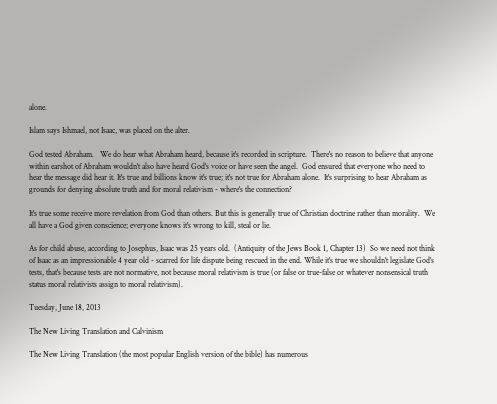alone.

Islam says Ishmael, not Isaac, was placed on the alter.

God tested Abraham.   We do hear what Abraham heard, because it's recorded in scripture.  There's no reason to believe that anyone within earshot of Abraham wouldn't also have heard God's voice or have seen the angel.  God ensured that everyone who need to hear the message did hear it. It's true and billions know it's true; it's not true for Abraham alone.  It's surprising to hear Abraham as grounds for denying absolute truth and for moral relativism - where's the connection?

It's true some receive more revelation from God than others. But this is generally true of Christian doctrine rather than morality.  We all have a God given conscience; everyone knows it's wrong to kill, steal or lie.

As for child abuse, according to Josephus, Isaac was 25 years old.  (Antiquity of the Jews Book 1, Chapter 13)  So we need not think of Isaac as an impressionable 4 year old - scarred for life dispute being rescued in the end. While it's true we shouldn't legislate God's tests, that's because tests are not normative, not because moral relativism is true (or false or true-false or whatever nonsensical truth status moral relativists assign to moral relativism).

Tuesday, June 18, 2013

The New Living Translation and Calvinism

The New Living Translation (the most popular English version of the bible) has numerous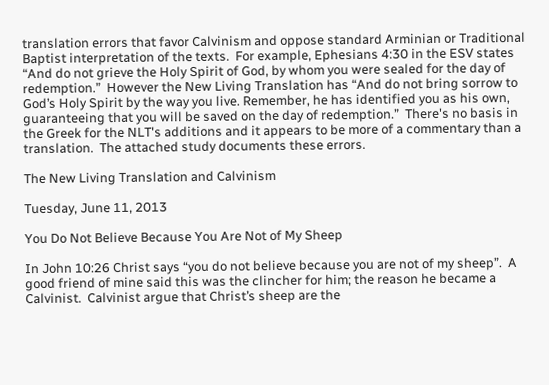translation errors that favor Calvinism and oppose standard Arminian or Traditional Baptist interpretation of the texts.  For example, Ephesians 4:30 in the ESV states “And do not grieve the Holy Spirit of God, by whom you were sealed for the day of redemption.”  However the New Living Translation has “And do not bring sorrow to God’s Holy Spirit by the way you live. Remember, he has identified you as his own, guaranteeing that you will be saved on the day of redemption.”  There's no basis in the Greek for the NLT's additions and it appears to be more of a commentary than a translation.  The attached study documents these errors.

The New Living Translation and Calvinism

Tuesday, June 11, 2013

You Do Not Believe Because You Are Not of My Sheep

In John 10:26 Christ says “you do not believe because you are not of my sheep”.  A good friend of mine said this was the clincher for him; the reason he became a Calvinist.  Calvinist argue that Christ’s sheep are the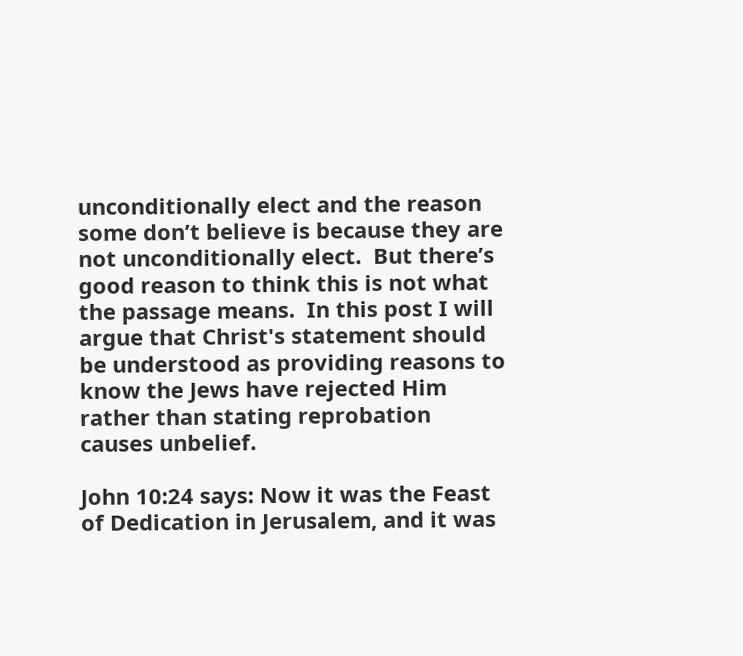unconditionally elect and the reason some don’t believe is because they are not unconditionally elect.  But there’s good reason to think this is not what the passage means.  In this post I will argue that Christ's statement should be understood as providing reasons to know the Jews have rejected Him rather than stating reprobation causes unbelief.

John 10:24 says: Now it was the Feast of Dedication in Jerusalem, and it was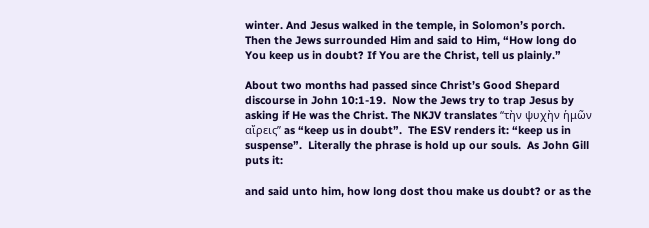winter. And Jesus walked in the temple, in Solomon’s porch. Then the Jews surrounded Him and said to Him, “How long do You keep us in doubt? If You are the Christ, tell us plainly.”

About two months had passed since Christ’s Good Shepard discourse in John 10:1-19.  Now the Jews try to trap Jesus by asking if He was the Christ. The NKJV translates “τὴν ψυχὴν ἡμῶν αἴρεις” as “keep us in doubt”.  The ESV renders it: “keep us in suspense”.  Literally the phrase is hold up our souls.  As John Gill puts it:

and said unto him, how long dost thou make us doubt? or as the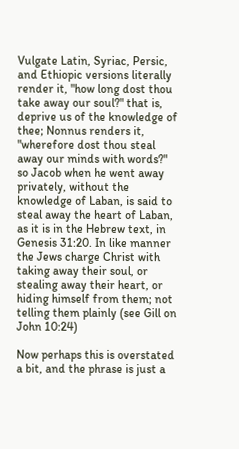Vulgate Latin, Syriac, Persic, and Ethiopic versions literally render it, "how long dost thou take away our soul?" that is, deprive us of the knowledge of thee; Nonnus renders it, "wherefore dost thou steal away our minds with words?" so Jacob when he went away privately, without the knowledge of Laban, is said to steal away the heart of Laban, as it is in the Hebrew text, in Genesis 31:20. In like manner the Jews charge Christ with taking away their soul, or stealing away their heart, or hiding himself from them; not telling them plainly (see Gill on John 10:24)

Now perhaps this is overstated a bit, and the phrase is just a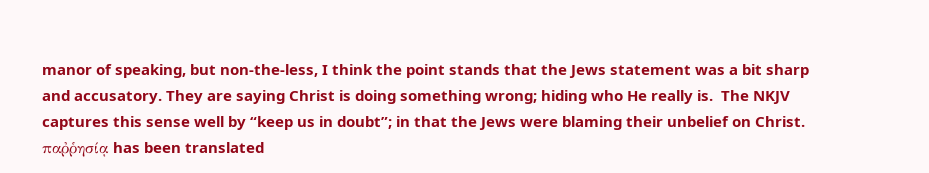manor of speaking, but non-the-less, I think the point stands that the Jews statement was a bit sharp and accusatory. They are saying Christ is doing something wrong; hiding who He really is.  The NKJV captures this sense well by “keep us in doubt”; in that the Jews were blaming their unbelief on Christ.  παῤῥησίᾳ has been translated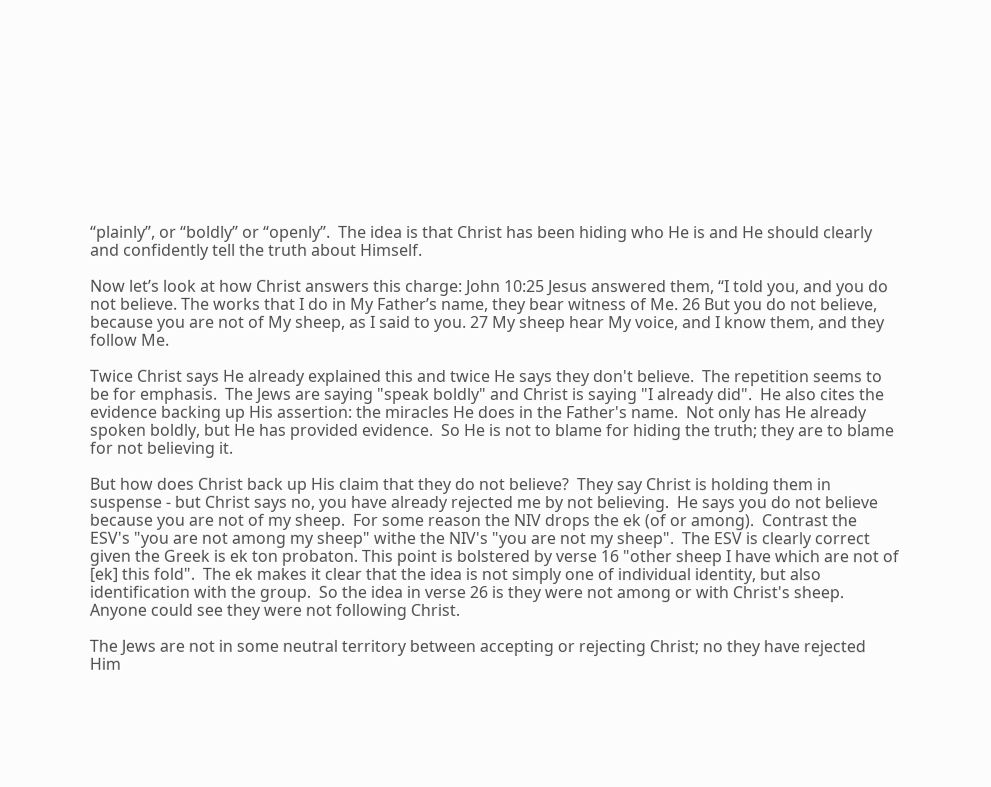“plainly”, or “boldly” or “openly”.  The idea is that Christ has been hiding who He is and He should clearly and confidently tell the truth about Himself.

Now let’s look at how Christ answers this charge: John 10:25 Jesus answered them, “I told you, and you do not believe. The works that I do in My Father’s name, they bear witness of Me. 26 But you do not believe, because you are not of My sheep, as I said to you. 27 My sheep hear My voice, and I know them, and they follow Me.

Twice Christ says He already explained this and twice He says they don't believe.  The repetition seems to be for emphasis.  The Jews are saying "speak boldly" and Christ is saying "I already did".  He also cites the evidence backing up His assertion: the miracles He does in the Father's name.  Not only has He already spoken boldly, but He has provided evidence.  So He is not to blame for hiding the truth; they are to blame for not believing it.

But how does Christ back up His claim that they do not believe?  They say Christ is holding them in suspense - but Christ says no, you have already rejected me by not believing.  He says you do not believe because you are not of my sheep.  For some reason the NIV drops the ek (of or among).  Contrast the ESV's "you are not among my sheep" withe the NIV's "you are not my sheep".  The ESV is clearly correct given the Greek is ek ton probaton. This point is bolstered by verse 16 "other sheep I have which are not of [ek] this fold".  The ek makes it clear that the idea is not simply one of individual identity, but also identification with the group.  So the idea in verse 26 is they were not among or with Christ's sheep.  Anyone could see they were not following Christ.

The Jews are not in some neutral territory between accepting or rejecting Christ; no they have rejected Him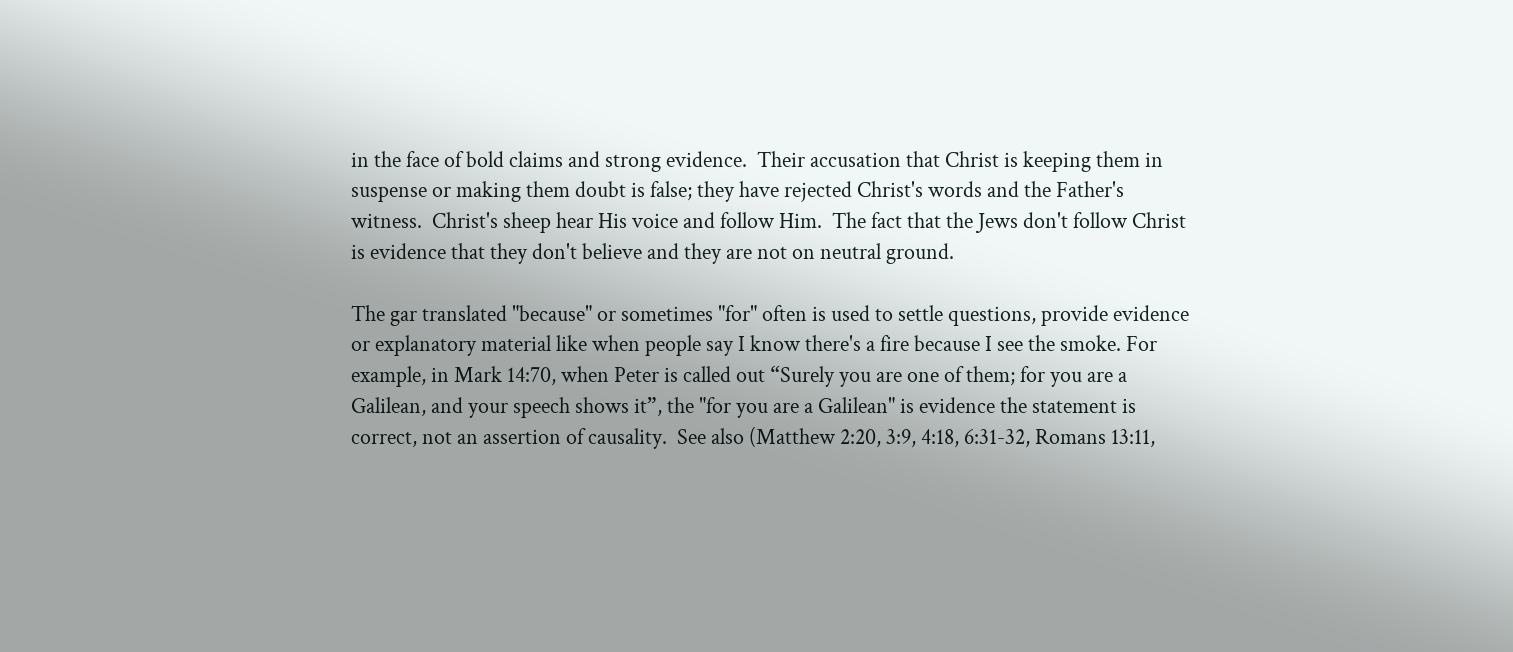in the face of bold claims and strong evidence.  Their accusation that Christ is keeping them in suspense or making them doubt is false; they have rejected Christ's words and the Father's witness.  Christ's sheep hear His voice and follow Him.  The fact that the Jews don't follow Christ is evidence that they don't believe and they are not on neutral ground.

The gar translated "because" or sometimes "for" often is used to settle questions, provide evidence or explanatory material like when people say I know there's a fire because I see the smoke. For example, in Mark 14:70, when Peter is called out “Surely you are one of them; for you are a Galilean, and your speech shows it”, the "for you are a Galilean" is evidence the statement is correct, not an assertion of causality.  See also (Matthew 2:20, 3:9, 4:18, 6:31-32, Romans 13:11,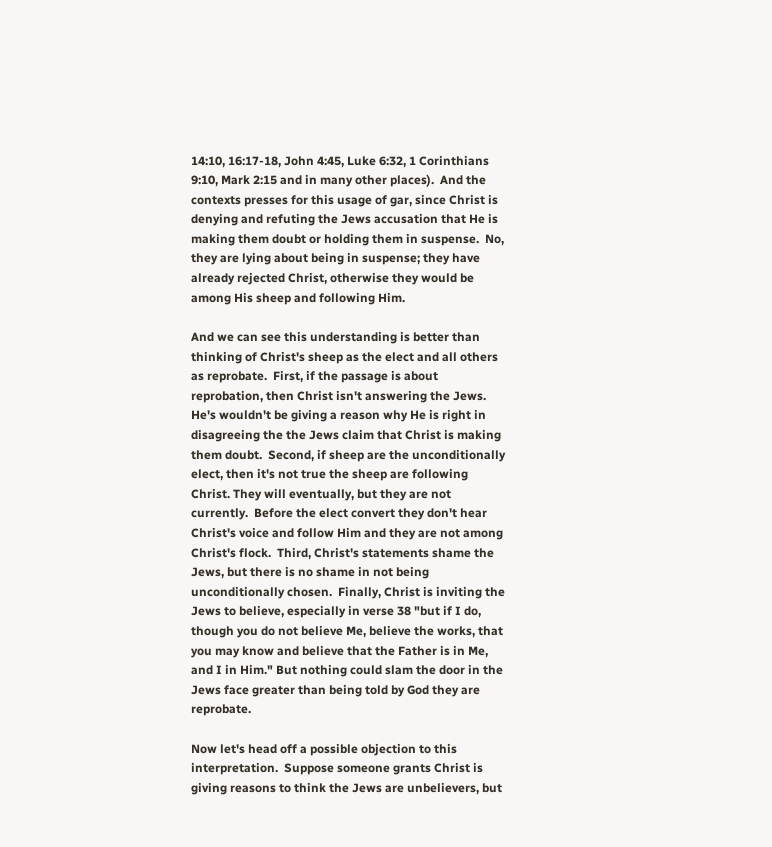14:10, 16:17-18, John 4:45, Luke 6:32, 1 Corinthians 9:10, Mark 2:15 and in many other places).  And the contexts presses for this usage of gar, since Christ is denying and refuting the Jews accusation that He is making them doubt or holding them in suspense.  No, they are lying about being in suspense; they have already rejected Christ, otherwise they would be among His sheep and following Him.

And we can see this understanding is better than thinking of Christ's sheep as the elect and all others as reprobate.  First, if the passage is about reprobation, then Christ isn't answering the Jews.  He's wouldn't be giving a reason why He is right in disagreeing the the Jews claim that Christ is making them doubt.  Second, if sheep are the unconditionally elect, then it's not true the sheep are following Christ. They will eventually, but they are not currently.  Before the elect convert they don't hear Christ's voice and follow Him and they are not among Christ's flock.  Third, Christ's statements shame the Jews, but there is no shame in not being unconditionally chosen.  Finally, Christ is inviting the Jews to believe, especially in verse 38 "but if I do, though you do not believe Me, believe the works, that you may know and believe that the Father is in Me, and I in Him." But nothing could slam the door in the Jews face greater than being told by God they are reprobate.

Now let's head off a possible objection to this interpretation.  Suppose someone grants Christ is giving reasons to think the Jews are unbelievers, but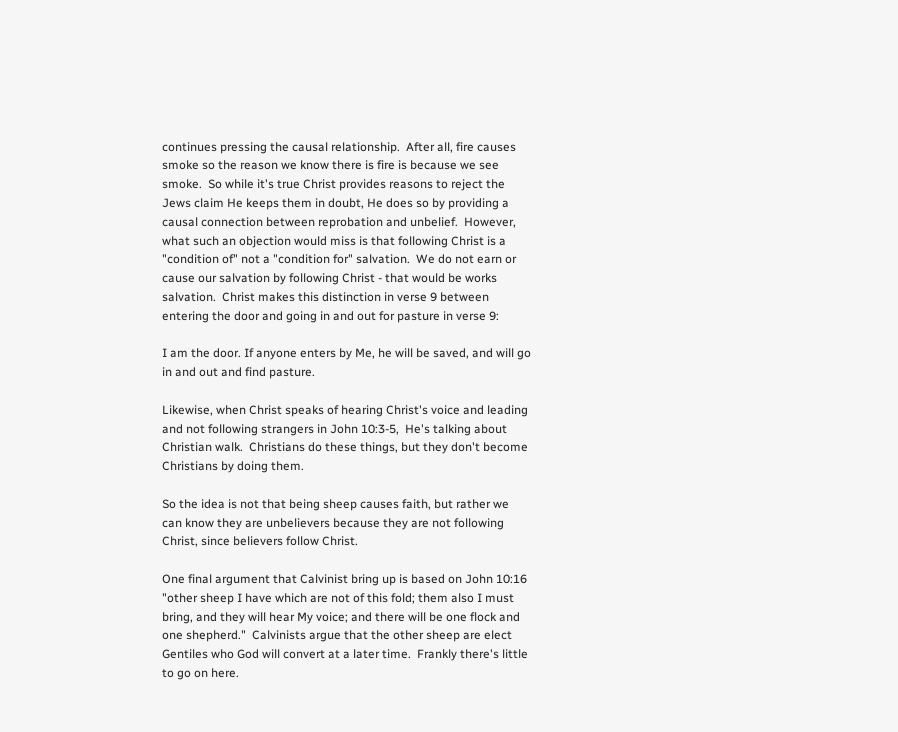continues pressing the causal relationship.  After all, fire causes smoke so the reason we know there is fire is because we see smoke.  So while it's true Christ provides reasons to reject the Jews claim He keeps them in doubt, He does so by providing a causal connection between reprobation and unbelief.  However, what such an objection would miss is that following Christ is a "condition of" not a "condition for" salvation.  We do not earn or cause our salvation by following Christ - that would be works salvation.  Christ makes this distinction in verse 9 between entering the door and going in and out for pasture in verse 9:

I am the door. If anyone enters by Me, he will be saved, and will go in and out and find pasture.

Likewise, when Christ speaks of hearing Christ's voice and leading and not following strangers in John 10:3-5,  He's talking about Christian walk.  Christians do these things, but they don't become Christians by doing them.

So the idea is not that being sheep causes faith, but rather we can know they are unbelievers because they are not following Christ, since believers follow Christ.

One final argument that Calvinist bring up is based on John 10:16 "other sheep I have which are not of this fold; them also I must bring, and they will hear My voice; and there will be one flock and one shepherd."  Calvinists argue that the other sheep are elect Gentiles who God will convert at a later time.  Frankly there's little to go on here.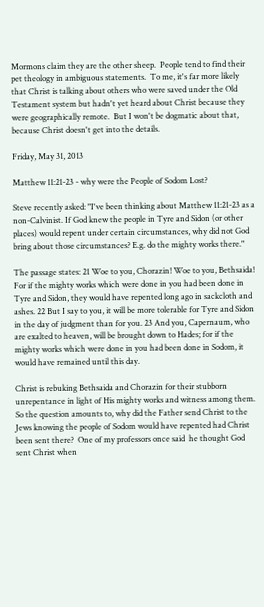Mormons claim they are the other sheep.  People tend to find their pet theology in ambiguous statements.  To me, it's far more likely that Christ is talking about others who were saved under the Old Testament system but hadn't yet heard about Christ because they were geographically remote.  But I won't be dogmatic about that, because Christ doesn't get into the details.

Friday, May 31, 2013

Matthew 11:21-23 - why were the People of Sodom Lost?

Steve recently asked: "I've been thinking about Matthew 11:21-23 as a non-Calvinist. If God knew the people in Tyre and Sidon (or other places) would repent under certain circumstances, why did not God bring about those circumstances? E.g. do the mighty works there."

The passage states: 21 Woe to you, Chorazin! Woe to you, Bethsaida! For if the mighty works which were done in you had been done in Tyre and Sidon, they would have repented long ago in sackcloth and ashes. 22 But I say to you, it will be more tolerable for Tyre and Sidon in the day of judgment than for you. 23 And you, Capernaum, who are exalted to heaven, will be brought down to Hades; for if the mighty works which were done in you had been done in Sodom, it would have remained until this day.

Christ is rebuking Bethsaida and Chorazin for their stubborn unrepentance in light of His mighty works and witness among them.  So the question amounts to, why did the Father send Christ to the Jews knowing the people of Sodom would have repented had Christ been sent there?  One of my professors once said  he thought God sent Christ when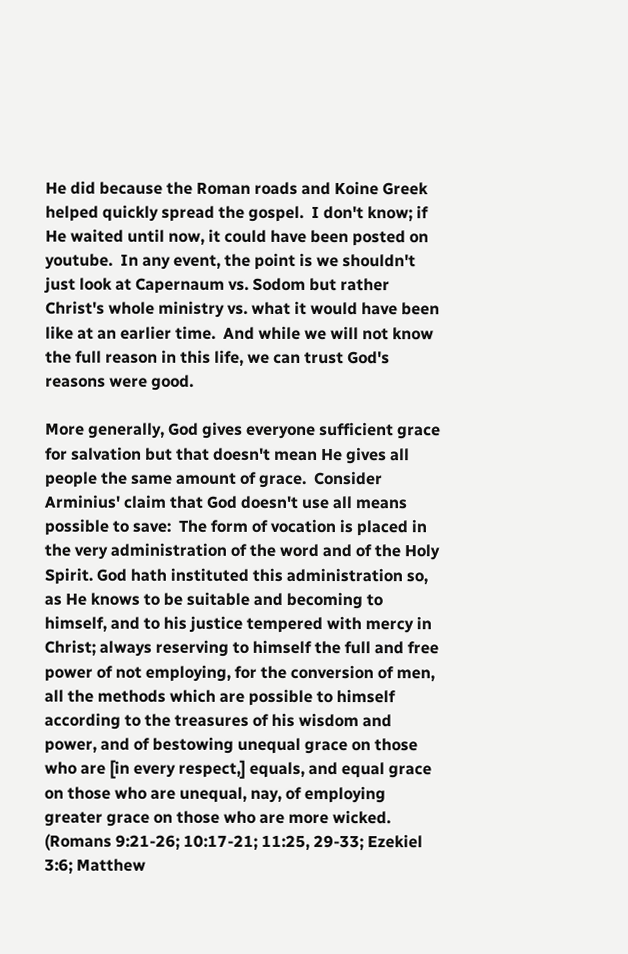He did because the Roman roads and Koine Greek helped quickly spread the gospel.  I don't know; if He waited until now, it could have been posted on youtube.  In any event, the point is we shouldn't just look at Capernaum vs. Sodom but rather Christ's whole ministry vs. what it would have been like at an earlier time.  And while we will not know the full reason in this life, we can trust God's reasons were good.

More generally, God gives everyone sufficient grace for salvation but that doesn't mean He gives all people the same amount of grace.  Consider Arminius' claim that God doesn't use all means possible to save:  The form of vocation is placed in the very administration of the word and of the Holy Spirit. God hath instituted this administration so, as He knows to be suitable and becoming to himself, and to his justice tempered with mercy in Christ; always reserving to himself the full and free power of not employing, for the conversion of men, all the methods which are possible to himself according to the treasures of his wisdom and power, and of bestowing unequal grace on those who are [in every respect,] equals, and equal grace on those who are unequal, nay, of employing greater grace on those who are more wicked. (Romans 9:21-26; 10:17-21; 11:25, 29-33; Ezekiel 3:6; Matthew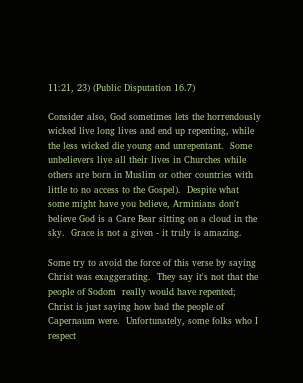11:21, 23) (Public Disputation 16.7)

Consider also, God sometimes lets the horrendously wicked live long lives and end up repenting, while the less wicked die young and unrepentant.  Some unbelievers live all their lives in Churches while others are born in Muslim or other countries with little to no access to the Gospel).  Despite what some might have you believe, Arminians don't believe God is a Care Bear sitting on a cloud in the sky.  Grace is not a given - it truly is amazing.

Some try to avoid the force of this verse by saying Christ was exaggerating.  They say it's not that the people of Sodom  really would have repented; Christ is just saying how bad the people of Capernaum were.  Unfortunately, some folks who I respect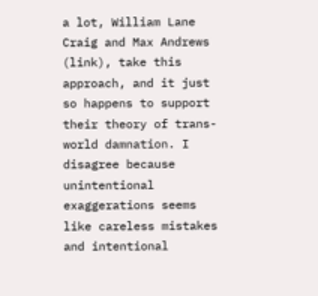a lot, William Lane Craig and Max Andrews (link), take this approach, and it just so happens to support their theory of trans-world damnation. I disagree because unintentional exaggerations seems like careless mistakes and intentional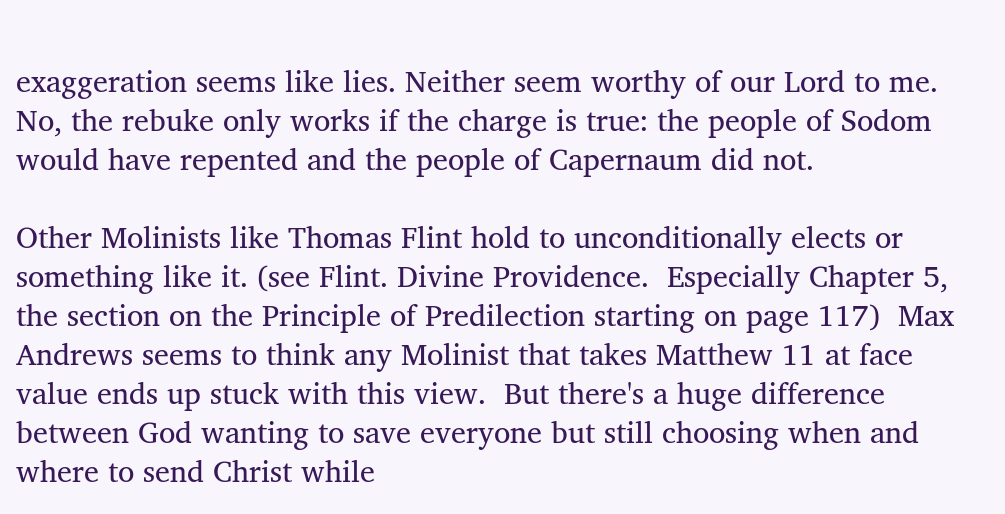exaggeration seems like lies. Neither seem worthy of our Lord to me.  No, the rebuke only works if the charge is true: the people of Sodom would have repented and the people of Capernaum did not.

Other Molinists like Thomas Flint hold to unconditionally elects or something like it. (see Flint. Divine Providence.  Especially Chapter 5, the section on the Principle of Predilection starting on page 117)  Max Andrews seems to think any Molinist that takes Matthew 11 at face value ends up stuck with this view.  But there's a huge difference between God wanting to save everyone but still choosing when and where to send Christ while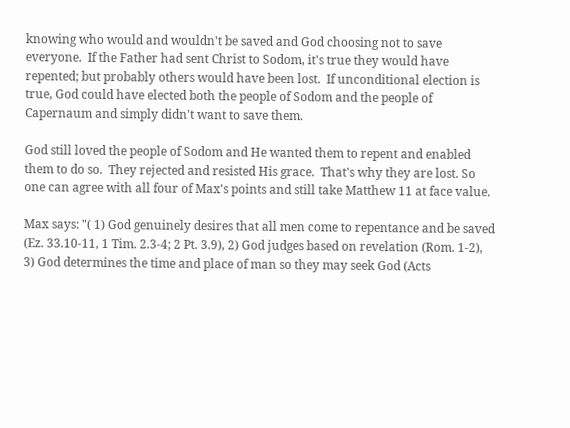knowing who would and wouldn't be saved and God choosing not to save everyone.  If the Father had sent Christ to Sodom, it's true they would have repented; but probably others would have been lost.  If unconditional election is true, God could have elected both the people of Sodom and the people of Capernaum and simply didn't want to save them.

God still loved the people of Sodom and He wanted them to repent and enabled them to do so.  They rejected and resisted His grace.  That's why they are lost. So one can agree with all four of Max's points and still take Matthew 11 at face value.

Max says: "( 1) God genuinely desires that all men come to repentance and be saved (Ez. 33.10-11, 1 Tim. 2.3-4; 2 Pt. 3.9), 2) God judges based on revelation (Rom. 1-2), 3) God determines the time and place of man so they may seek God (Acts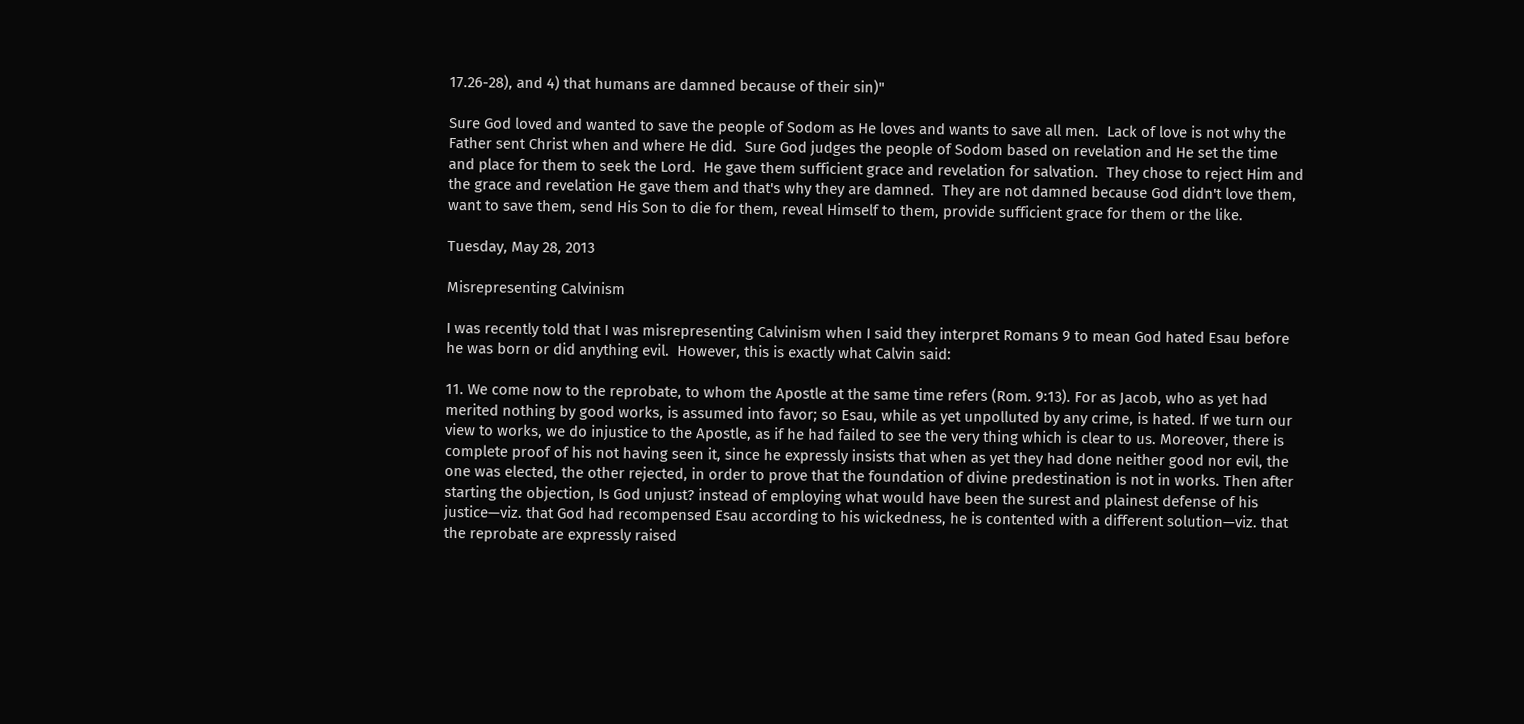17.26-28), and 4) that humans are damned because of their sin)"

Sure God loved and wanted to save the people of Sodom as He loves and wants to save all men.  Lack of love is not why the Father sent Christ when and where He did.  Sure God judges the people of Sodom based on revelation and He set the time and place for them to seek the Lord.  He gave them sufficient grace and revelation for salvation.  They chose to reject Him and the grace and revelation He gave them and that's why they are damned.  They are not damned because God didn't love them, want to save them, send His Son to die for them, reveal Himself to them, provide sufficient grace for them or the like.

Tuesday, May 28, 2013

Misrepresenting Calvinism

I was recently told that I was misrepresenting Calvinism when I said they interpret Romans 9 to mean God hated Esau before he was born or did anything evil.  However, this is exactly what Calvin said:

11. We come now to the reprobate, to whom the Apostle at the same time refers (Rom. 9:13). For as Jacob, who as yet had merited nothing by good works, is assumed into favor; so Esau, while as yet unpolluted by any crime, is hated. If we turn our view to works, we do injustice to the Apostle, as if he had failed to see the very thing which is clear to us. Moreover, there is complete proof of his not having seen it, since he expressly insists that when as yet they had done neither good nor evil, the one was elected, the other rejected, in order to prove that the foundation of divine predestination is not in works. Then after starting the objection, Is God unjust? instead of employing what would have been the surest and plainest defense of his justice—viz. that God had recompensed Esau according to his wickedness, he is contented with a different solution—viz. that the reprobate are expressly raised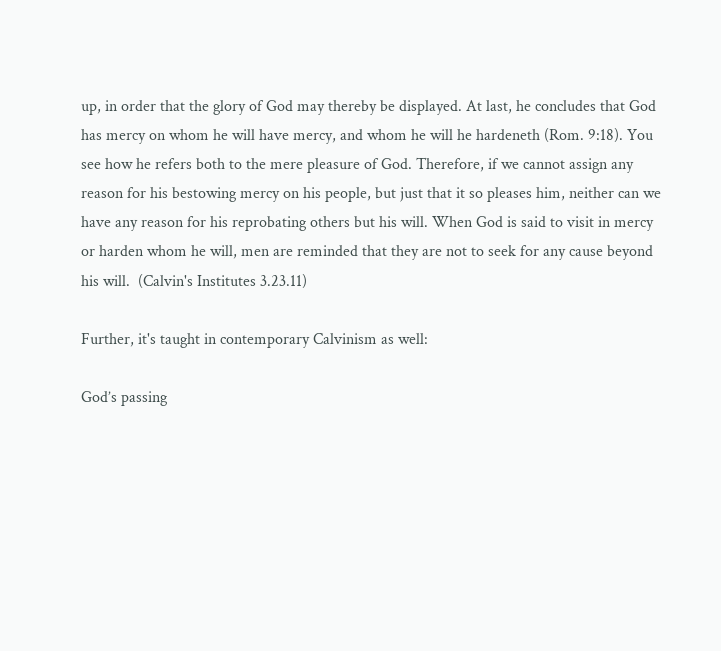up, in order that the glory of God may thereby be displayed. At last, he concludes that God has mercy on whom he will have mercy, and whom he will he hardeneth (Rom. 9:18). You see how he refers both to the mere pleasure of God. Therefore, if we cannot assign any reason for his bestowing mercy on his people, but just that it so pleases him, neither can we have any reason for his reprobating others but his will. When God is said to visit in mercy or harden whom he will, men are reminded that they are not to seek for any cause beyond his will.  (Calvin's Institutes 3.23.11)

Further, it's taught in contemporary Calvinism as well:

God’s passing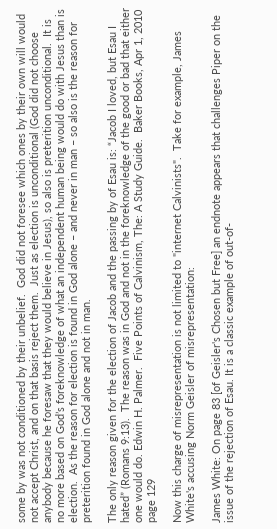some by was not conditioned by their unbelief.  God did not foresee which ones by their own will would not accept Christ, and on that basis reject them.  Just as election is unconditional (God did not choose anybody because he foresaw that they would believe in Jesus), so also is preterition unconditional.  It is no more based on God’s foreknowledge of what an independent human being would do with Jesus than is election.  As the reason for election is found in God alone – and never in man – so also is the reason for preterition found in God alone and not in man.

The only reason given for the election of Jacob and the passing by of Esau is: “Jacob I loved, but Esau I hated” (Romans 9:13).  The reason was in God and not in the foreknowledge of the good or bad that either one would do. Edwin H. Palmer.  Five Points of Calvinism, The: A Study Guide.  Baker Books, Apr 1, 2010 page 129

Now this charge of misrepresentation is not limited to "internet Calvinists".  Take for example, James White's accusing Norm Geisler of misrepresentation:

James White: On page 83 [of Geisler's Chosen but Free] an endnote appears that challenges Piper on the issue of the rejection of Esau. It is a classic example of out-of-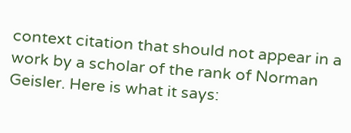context citation that should not appear in a work by a scholar of the rank of Norman Geisler. Here is what it says: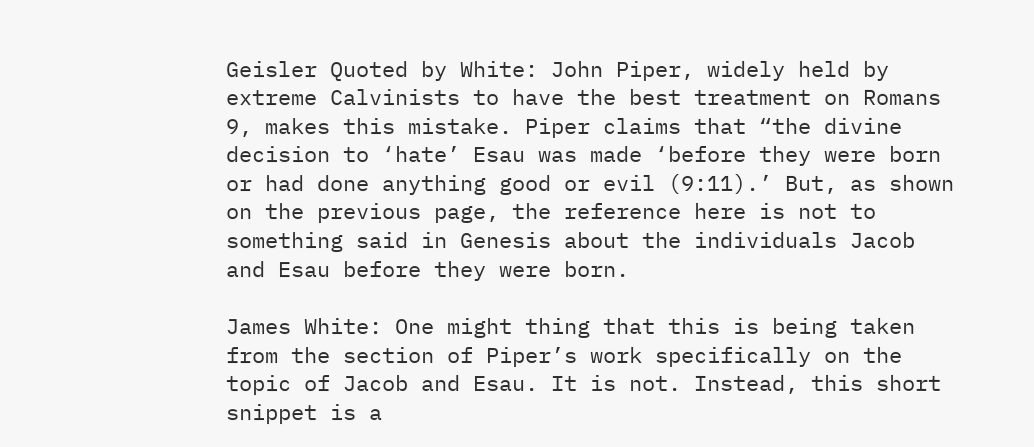Geisler Quoted by White: John Piper, widely held by extreme Calvinists to have the best treatment on Romans 9, makes this mistake. Piper claims that “the divine decision to ‘hate’ Esau was made ‘before they were born or had done anything good or evil (9:11).’ But, as shown on the previous page, the reference here is not to something said in Genesis about the individuals Jacob and Esau before they were born.

James White: One might thing that this is being taken from the section of Piper’s work specifically on the topic of Jacob and Esau. It is not. Instead, this short snippet is a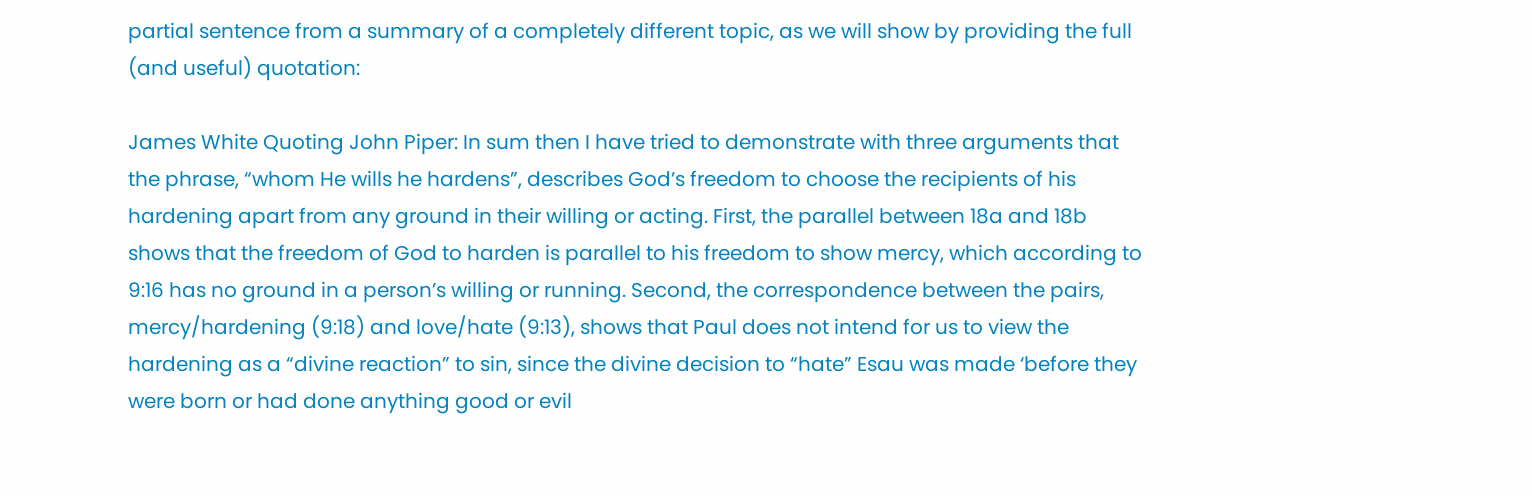partial sentence from a summary of a completely different topic, as we will show by providing the full (and useful) quotation:

James White Quoting John Piper: In sum then I have tried to demonstrate with three arguments that the phrase, “whom He wills he hardens”, describes God’s freedom to choose the recipients of his hardening apart from any ground in their willing or acting. First, the parallel between 18a and 18b shows that the freedom of God to harden is parallel to his freedom to show mercy, which according to 9:16 has no ground in a person’s willing or running. Second, the correspondence between the pairs, mercy/hardening (9:18) and love/hate (9:13), shows that Paul does not intend for us to view the hardening as a “divine reaction” to sin, since the divine decision to “hate” Esau was made ‘before they were born or had done anything good or evil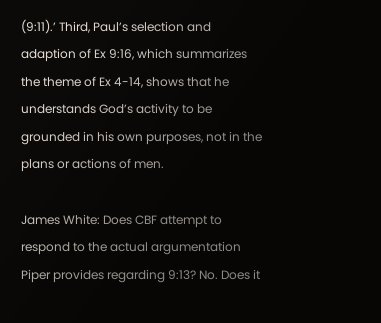(9:11).’ Third, Paul’s selection and adaption of Ex 9:16, which summarizes the theme of Ex 4-14, shows that he understands God’s activity to be grounded in his own purposes, not in the plans or actions of men.

James White: Does CBF attempt to respond to the actual argumentation Piper provides regarding 9:13? No. Does it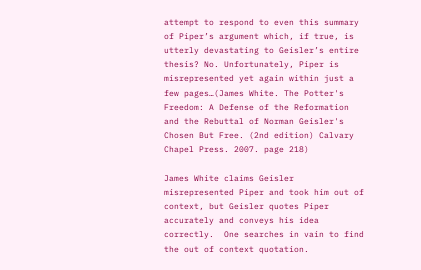attempt to respond to even this summary of Piper’s argument which, if true, is utterly devastating to Geisler’s entire thesis? No. Unfortunately, Piper is misrepresented yet again within just a few pages…(James White. The Potter's Freedom: A Defense of the Reformation and the Rebuttal of Norman Geisler's Chosen But Free. (2nd edition) Calvary Chapel Press. 2007. page 218)

James White claims Geisler misrepresented Piper and took him out of context, but Geisler quotes Piper accurately and conveys his idea correctly.  One searches in vain to find the out of context quotation.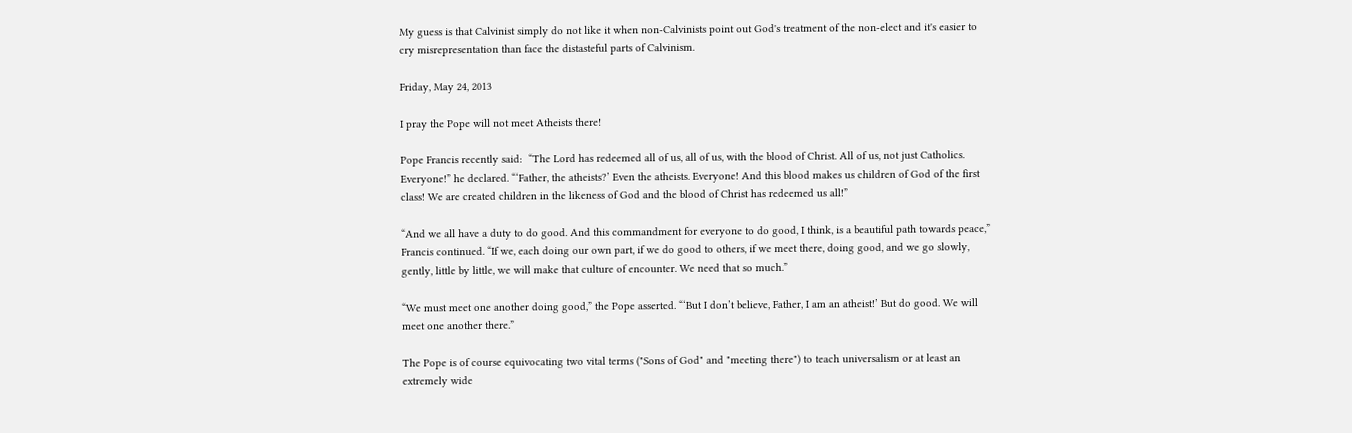My guess is that Calvinist simply do not like it when non-Calvinists point out God's treatment of the non-elect and it's easier to cry misrepresentation than face the distasteful parts of Calvinism.

Friday, May 24, 2013

I pray the Pope will not meet Atheists there!

Pope Francis recently said:  “The Lord has redeemed all of us, all of us, with the blood of Christ. All of us, not just Catholics. Everyone!” he declared. “‘Father, the atheists?’ Even the atheists. Everyone! And this blood makes us children of God of the first class! We are created children in the likeness of God and the blood of Christ has redeemed us all!”

“And we all have a duty to do good. And this commandment for everyone to do good, I think, is a beautiful path towards peace,” Francis continued. “If we, each doing our own part, if we do good to others, if we meet there, doing good, and we go slowly, gently, little by little, we will make that culture of encounter. We need that so much.”

“We must meet one another doing good,” the Pope asserted. “‘But I don’t believe, Father, I am an atheist!’ But do good. We will meet one another there.”

The Pope is of course equivocating two vital terms ("Sons of God" and "meeting there") to teach universalism or at least an extremely wide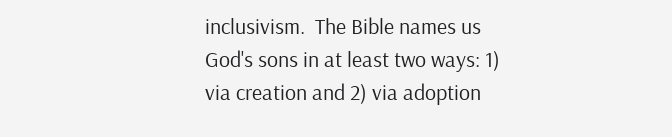inclusivism.  The Bible names us God's sons in at least two ways: 1) via creation and 2) via adoption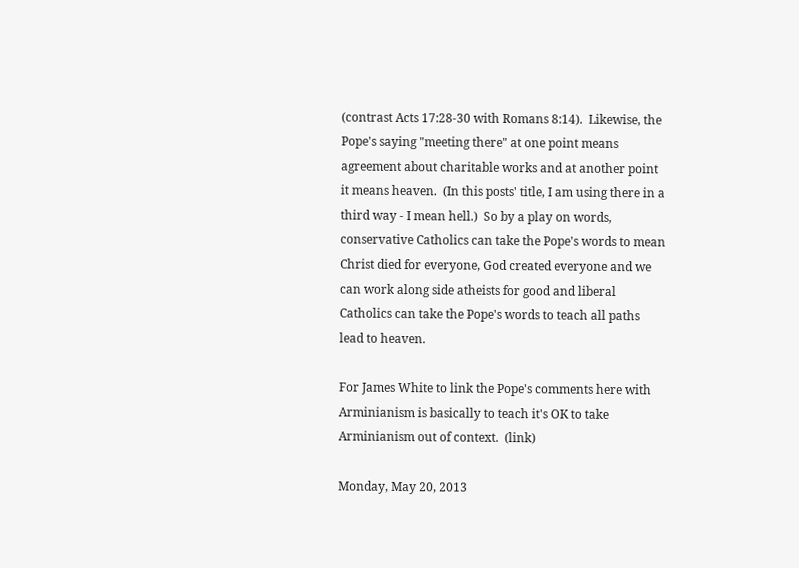(contrast Acts 17:28-30 with Romans 8:14).  Likewise, the Pope's saying "meeting there" at one point means agreement about charitable works and at another point it means heaven.  (In this posts' title, I am using there in a third way - I mean hell.)  So by a play on words, conservative Catholics can take the Pope's words to mean Christ died for everyone, God created everyone and we can work along side atheists for good and liberal Catholics can take the Pope's words to teach all paths lead to heaven.

For James White to link the Pope's comments here with Arminianism is basically to teach it's OK to take Arminianism out of context.  (link)

Monday, May 20, 2013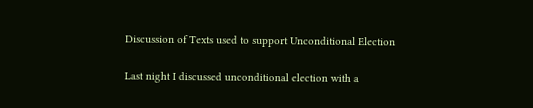Discussion of Texts used to support Unconditional Election

Last night I discussed unconditional election with a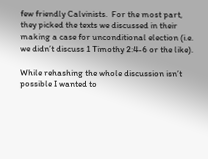few friendly Calvinists.  For the most part, they picked the texts we discussed in their making a case for unconditional election (i.e. we didn’t discuss 1 Timothy 2:4-6 or the like).

While rehashing the whole discussion isn’t possible I wanted to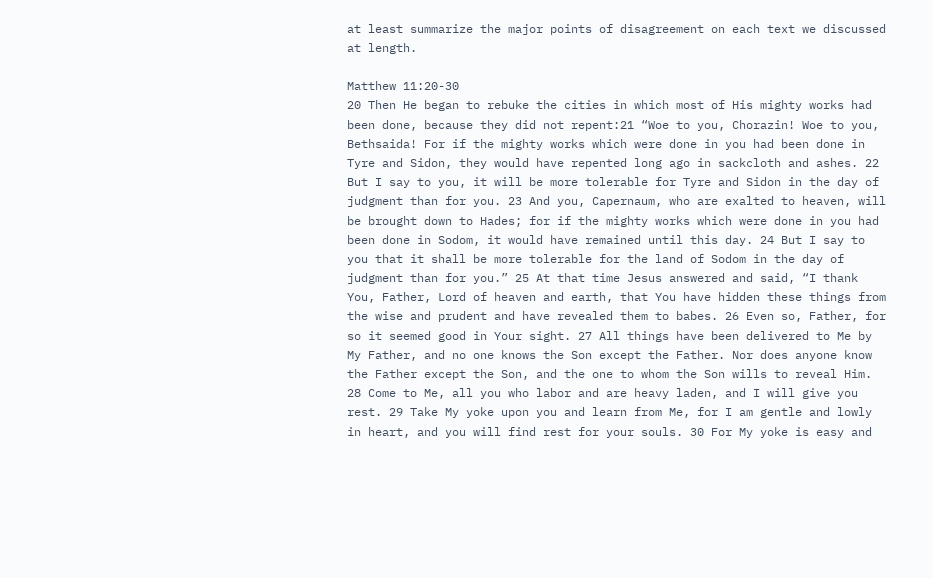at least summarize the major points of disagreement on each text we discussed at length.

Matthew 11:20-30
20 Then He began to rebuke the cities in which most of His mighty works had been done, because they did not repent:21 “Woe to you, Chorazin! Woe to you, Bethsaida! For if the mighty works which were done in you had been done in Tyre and Sidon, they would have repented long ago in sackcloth and ashes. 22 But I say to you, it will be more tolerable for Tyre and Sidon in the day of judgment than for you. 23 And you, Capernaum, who are exalted to heaven, will be brought down to Hades; for if the mighty works which were done in you had been done in Sodom, it would have remained until this day. 24 But I say to you that it shall be more tolerable for the land of Sodom in the day of judgment than for you.” 25 At that time Jesus answered and said, “I thank You, Father, Lord of heaven and earth, that You have hidden these things from the wise and prudent and have revealed them to babes. 26 Even so, Father, for so it seemed good in Your sight. 27 All things have been delivered to Me by My Father, and no one knows the Son except the Father. Nor does anyone know the Father except the Son, and the one to whom the Son wills to reveal Him. 28 Come to Me, all you who labor and are heavy laden, and I will give you rest. 29 Take My yoke upon you and learn from Me, for I am gentle and lowly in heart, and you will find rest for your souls. 30 For My yoke is easy and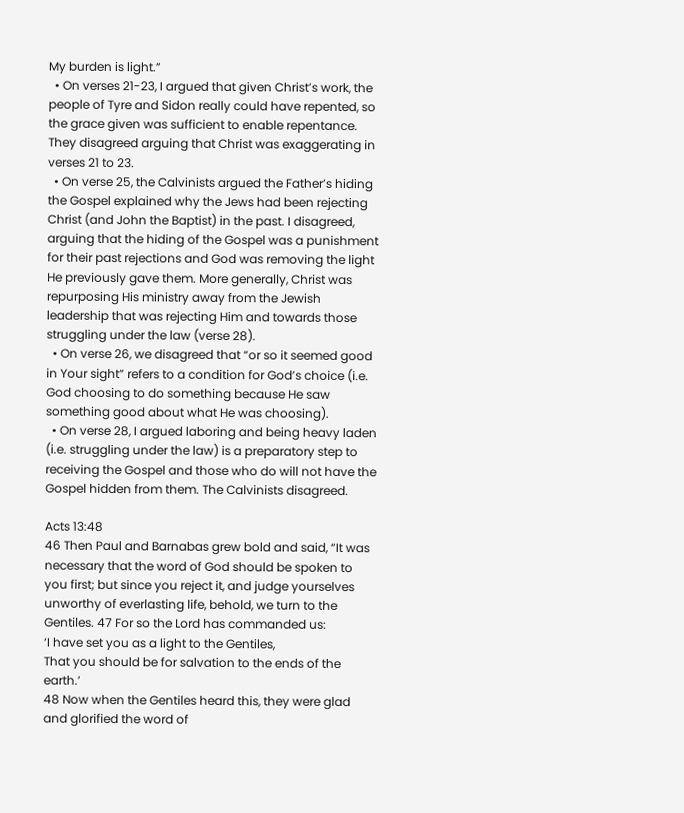My burden is light.”
  • On verses 21-23, I argued that given Christ’s work, the people of Tyre and Sidon really could have repented, so the grace given was sufficient to enable repentance. They disagreed arguing that Christ was exaggerating in verses 21 to 23.
  • On verse 25, the Calvinists argued the Father’s hiding the Gospel explained why the Jews had been rejecting Christ (and John the Baptist) in the past. I disagreed, arguing that the hiding of the Gospel was a punishment for their past rejections and God was removing the light He previously gave them. More generally, Christ was repurposing His ministry away from the Jewish leadership that was rejecting Him and towards those struggling under the law (verse 28).
  • On verse 26, we disagreed that “or so it seemed good in Your sight” refers to a condition for God’s choice (i.e. God choosing to do something because He saw something good about what He was choosing).
  • On verse 28, I argued laboring and being heavy laden (i.e. struggling under the law) is a preparatory step to receiving the Gospel and those who do will not have the Gospel hidden from them. The Calvinists disagreed.

Acts 13:48
46 Then Paul and Barnabas grew bold and said, “It was necessary that the word of God should be spoken to you first; but since you reject it, and judge yourselves unworthy of everlasting life, behold, we turn to the Gentiles. 47 For so the Lord has commanded us:
‘I have set you as a light to the Gentiles,
That you should be for salvation to the ends of the earth.’
48 Now when the Gentiles heard this, they were glad and glorified the word of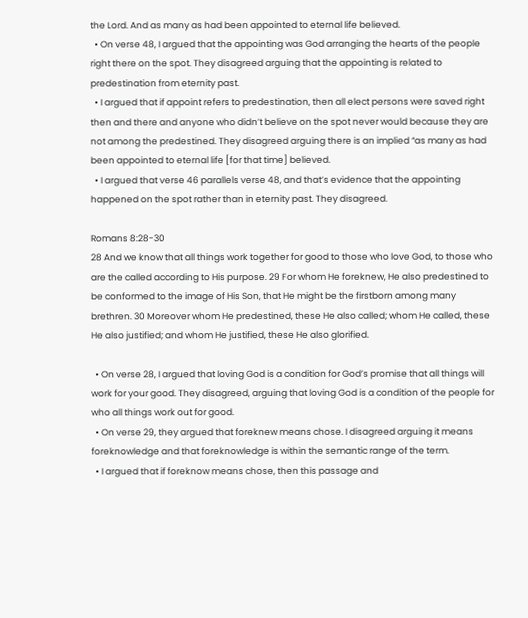the Lord. And as many as had been appointed to eternal life believed.
  • On verse 48, I argued that the appointing was God arranging the hearts of the people right there on the spot. They disagreed arguing that the appointing is related to predestination from eternity past.
  • I argued that if appoint refers to predestination, then all elect persons were saved right then and there and anyone who didn’t believe on the spot never would because they are not among the predestined. They disagreed arguing there is an implied “as many as had been appointed to eternal life [for that time] believed.
  • I argued that verse 46 parallels verse 48, and that’s evidence that the appointing happened on the spot rather than in eternity past. They disagreed.

Romans 8:28-30
28 And we know that all things work together for good to those who love God, to those who are the called according to His purpose. 29 For whom He foreknew, He also predestined to be conformed to the image of His Son, that He might be the firstborn among many brethren. 30 Moreover whom He predestined, these He also called; whom He called, these He also justified; and whom He justified, these He also glorified.

  • On verse 28, I argued that loving God is a condition for God’s promise that all things will work for your good. They disagreed, arguing that loving God is a condition of the people for who all things work out for good.
  • On verse 29, they argued that foreknew means chose. I disagreed arguing it means foreknowledge and that foreknowledge is within the semantic range of the term.
  • I argued that if foreknow means chose, then this passage and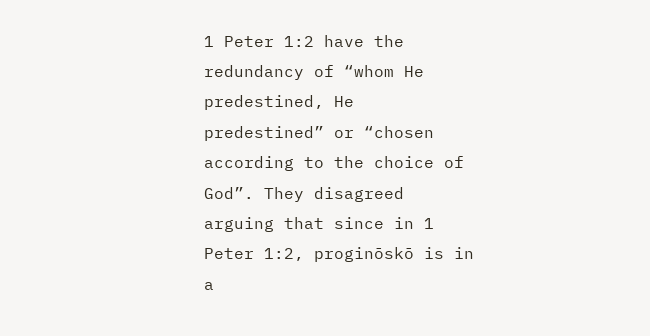1 Peter 1:2 have the redundancy of “whom He predestined, He predestined” or “chosen according to the choice of God”. They disagreed arguing that since in 1 Peter 1:2, proginōskō is in a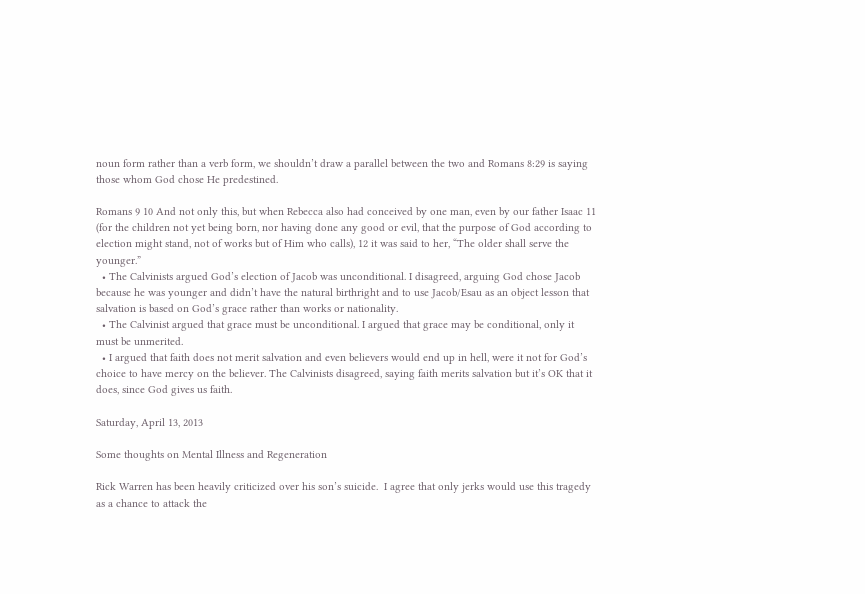noun form rather than a verb form, we shouldn’t draw a parallel between the two and Romans 8:29 is saying those whom God chose He predestined.

Romans 9 10 And not only this, but when Rebecca also had conceived by one man, even by our father Isaac 11 (for the children not yet being born, nor having done any good or evil, that the purpose of God according to election might stand, not of works but of Him who calls), 12 it was said to her, “The older shall serve the younger.”
  • The Calvinists argued God’s election of Jacob was unconditional. I disagreed, arguing God chose Jacob because he was younger and didn’t have the natural birthright and to use Jacob/Esau as an object lesson that salvation is based on God’s grace rather than works or nationality.
  • The Calvinist argued that grace must be unconditional. I argued that grace may be conditional, only it must be unmerited.
  • I argued that faith does not merit salvation and even believers would end up in hell, were it not for God’s choice to have mercy on the believer. The Calvinists disagreed, saying faith merits salvation but it’s OK that it does, since God gives us faith.

Saturday, April 13, 2013

Some thoughts on Mental Illness and Regeneration

Rick Warren has been heavily criticized over his son’s suicide.  I agree that only jerks would use this tragedy as a chance to attack the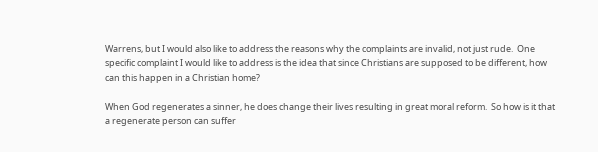Warrens, but I would also like to address the reasons why the complaints are invalid, not just rude.  One specific complaint I would like to address is the idea that since Christians are supposed to be different, how can this happen in a Christian home?

When God regenerates a sinner, he does change their lives resulting in great moral reform.  So how is it that a regenerate person can suffer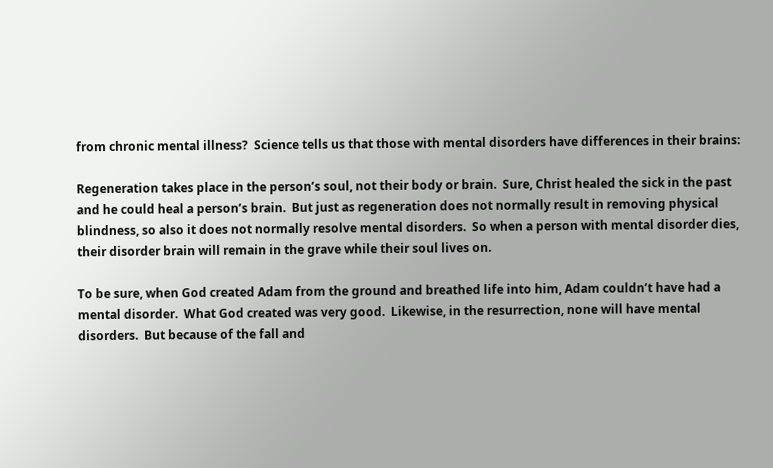from chronic mental illness?  Science tells us that those with mental disorders have differences in their brains:

Regeneration takes place in the person’s soul, not their body or brain.  Sure, Christ healed the sick in the past and he could heal a person’s brain.  But just as regeneration does not normally result in removing physical blindness, so also it does not normally resolve mental disorders.  So when a person with mental disorder dies, their disorder brain will remain in the grave while their soul lives on.

To be sure, when God created Adam from the ground and breathed life into him, Adam couldn’t have had a mental disorder.  What God created was very good.  Likewise, in the resurrection, none will have mental disorders.  But because of the fall and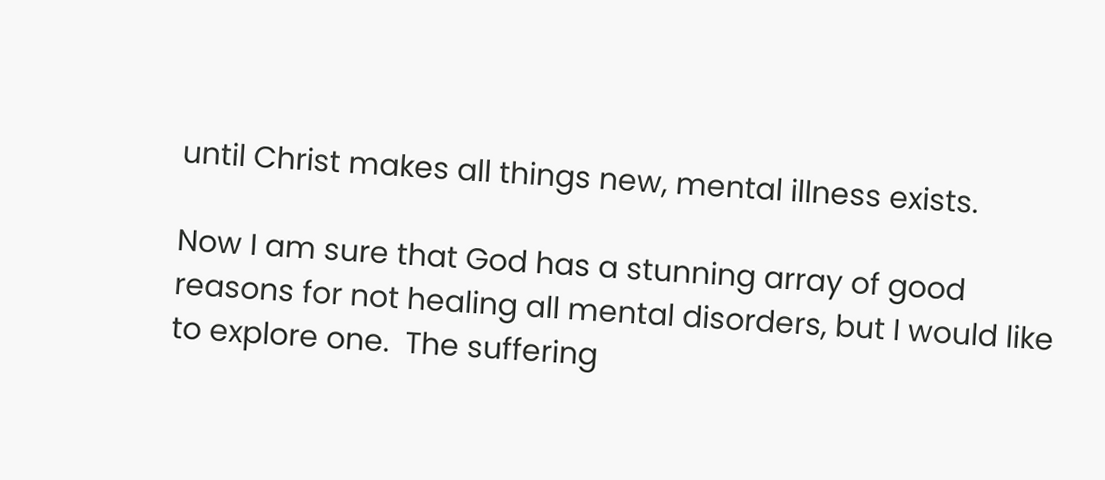until Christ makes all things new, mental illness exists.

Now I am sure that God has a stunning array of good reasons for not healing all mental disorders, but I would like to explore one.  The suffering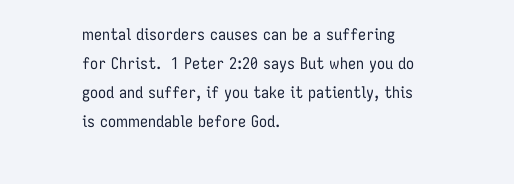mental disorders causes can be a suffering for Christ.  1 Peter 2:20 says But when you do good and suffer, if you take it patiently, this is commendable before God.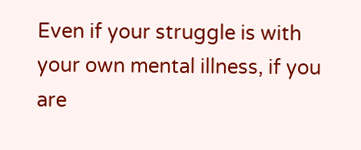Even if your struggle is with your own mental illness, if you are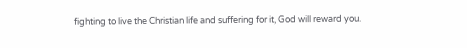fighting to live the Christian life and suffering for it, God will reward you.